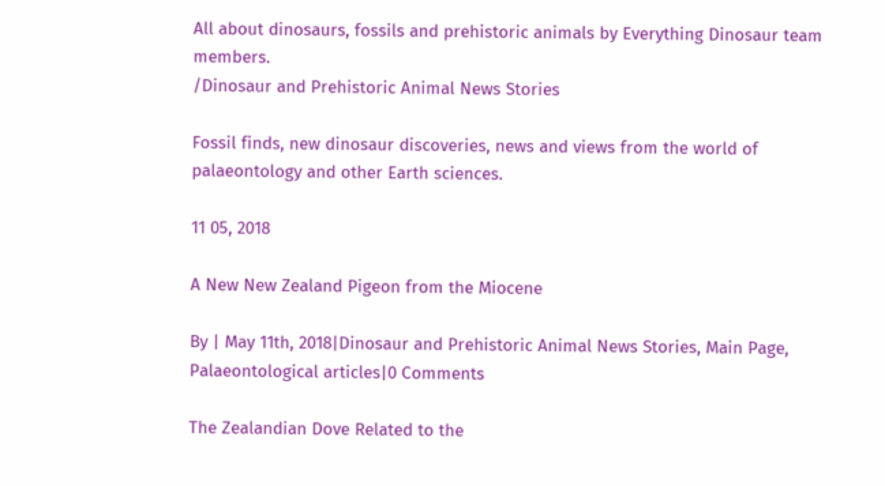All about dinosaurs, fossils and prehistoric animals by Everything Dinosaur team members.
/Dinosaur and Prehistoric Animal News Stories

Fossil finds, new dinosaur discoveries, news and views from the world of palaeontology and other Earth sciences.

11 05, 2018

A New New Zealand Pigeon from the Miocene

By | May 11th, 2018|Dinosaur and Prehistoric Animal News Stories, Main Page, Palaeontological articles|0 Comments

The Zealandian Dove Related to the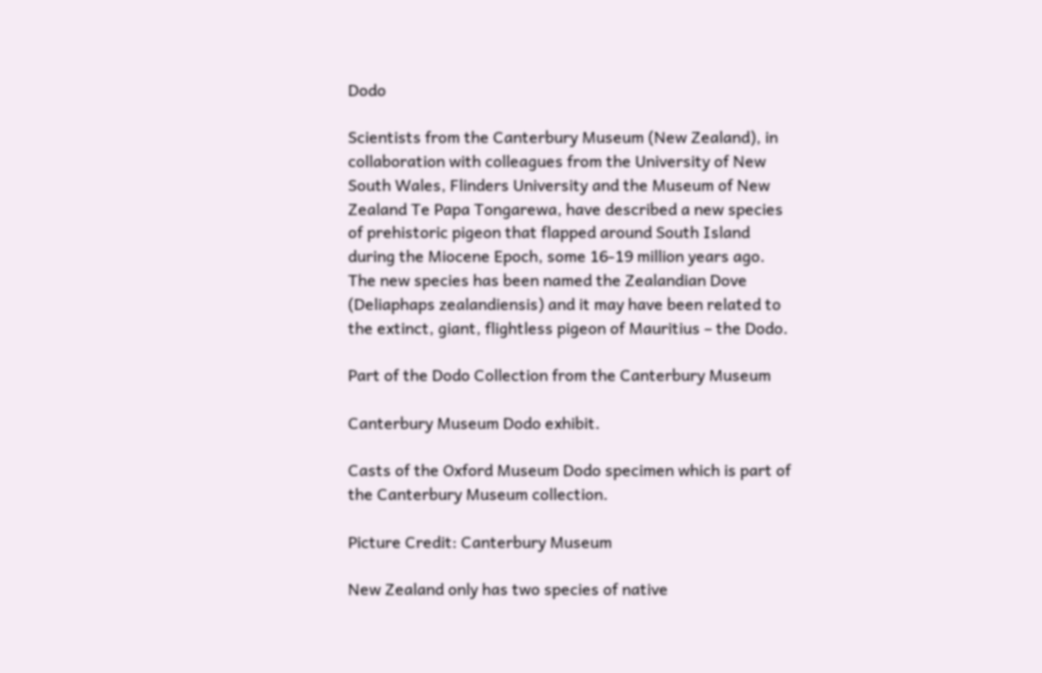Dodo

Scientists from the Canterbury Museum (New Zealand), in collaboration with colleagues from the University of New South Wales, Flinders University and the Museum of New Zealand Te Papa Tongarewa, have described a new species of prehistoric pigeon that flapped around South Island during the Miocene Epoch, some 16-19 million years ago.  The new species has been named the Zealandian Dove (Deliaphaps zealandiensis) and it may have been related to the extinct, giant, flightless pigeon of Mauritius – the Dodo.

Part of the Dodo Collection from the Canterbury Museum

Canterbury Museum Dodo exhibit.

Casts of the Oxford Museum Dodo specimen which is part of the Canterbury Museum collection.

Picture Credit: Canterbury Museum

New Zealand only has two species of native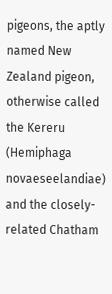pigeons, the aptly named New Zealand pigeon, otherwise called the Kereru (Hemiphaga novaeseelandiae) and the closely-related Chatham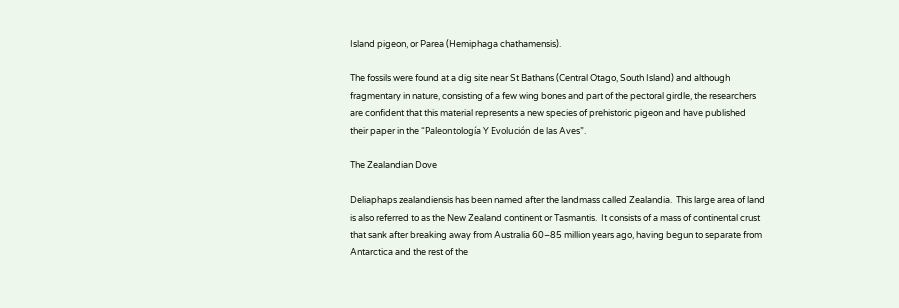Island pigeon, or Parea (Hemiphaga chathamensis).

The fossils were found at a dig site near St Bathans (Central Otago, South Island) and although fragmentary in nature, consisting of a few wing bones and part of the pectoral girdle, the researchers are confident that this material represents a new species of prehistoric pigeon and have published their paper in the “Paleontología Y Evolución de las Aves”.

The Zealandian Dove

Deliaphaps zealandiensis has been named after the landmass called Zealandia.  This large area of land is also referred to as the New Zealand continent or Tasmantis.  It consists of a mass of continental crust that sank after breaking away from Australia 60–85 million years ago, having begun to separate from Antarctica and the rest of the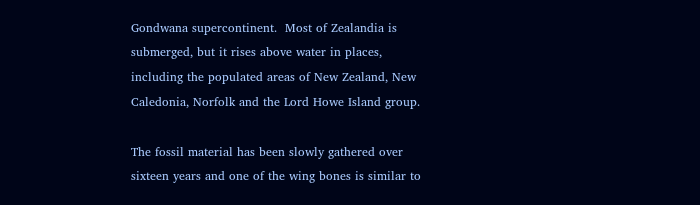Gondwana supercontinent.  Most of Zealandia is submerged, but it rises above water in places, including the populated areas of New Zealand, New Caledonia, Norfolk and the Lord Howe Island group.

The fossil material has been slowly gathered over sixteen years and one of the wing bones is similar to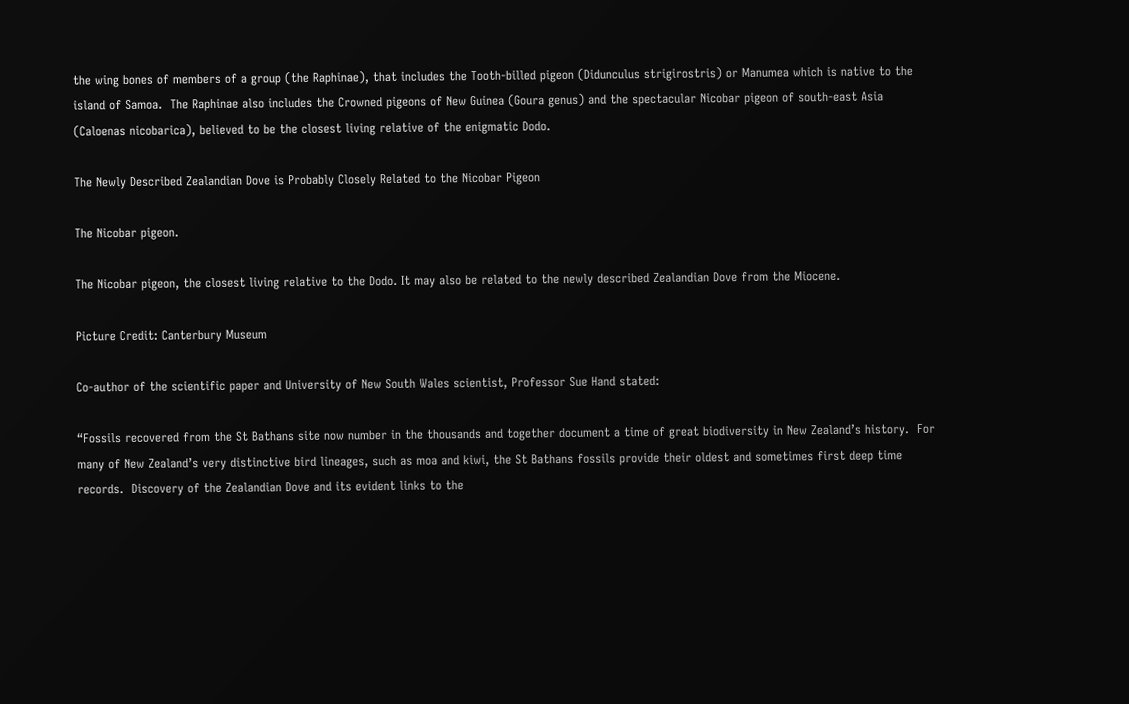the wing bones of members of a group (the Raphinae), that includes the Tooth-billed pigeon (Didunculus strigirostris) or Manumea which is native to the island of Samoa.  The Raphinae also includes the Crowned pigeons of New Guinea (Goura genus) and the spectacular Nicobar pigeon of south-east Asia (Caloenas nicobarica), believed to be the closest living relative of the enigmatic Dodo.

The Newly Described Zealandian Dove is Probably Closely Related to the Nicobar Pigeon

The Nicobar pigeon.

The Nicobar pigeon, the closest living relative to the Dodo. It may also be related to the newly described Zealandian Dove from the Miocene.

Picture Credit: Canterbury Museum

Co-author of the scientific paper and University of New South Wales scientist, Professor Sue Hand stated:

“Fossils recovered from the St Bathans site now number in the thousands and together document a time of great biodiversity in New Zealand’s history.  For many of New Zealand’s very distinctive bird lineages, such as moa and kiwi, the St Bathans fossils provide their oldest and sometimes first deep time records.  Discovery of the Zealandian Dove and its evident links to the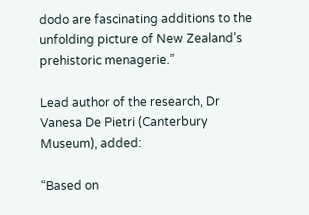dodo are fascinating additions to the unfolding picture of New Zealand’s prehistoric menagerie.”

Lead author of the research, Dr Vanesa De Pietri (Canterbury Museum), added:

“Based on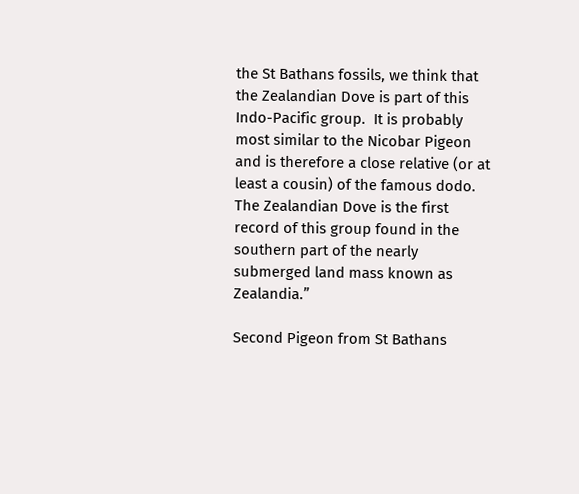the St Bathans fossils, we think that the Zealandian Dove is part of this Indo-Pacific group.  It is probably most similar to the Nicobar Pigeon and is therefore a close relative (or at least a cousin) of the famous dodo.  The Zealandian Dove is the first record of this group found in the southern part of the nearly submerged land mass known as Zealandia.”

Second Pigeon from St Bathans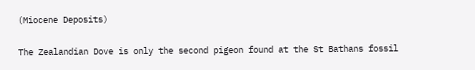(Miocene Deposits)

The Zealandian Dove is only the second pigeon found at the St Bathans fossil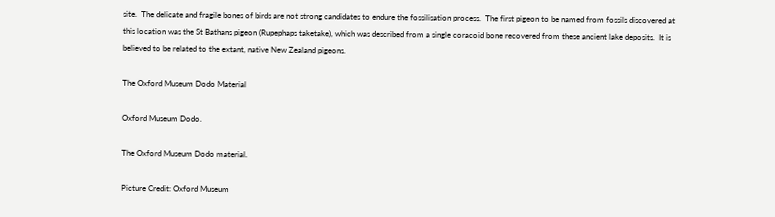site.  The delicate and fragile bones of birds are not strong candidates to endure the fossilisation process.  The first pigeon to be named from fossils discovered at this location was the St Bathans pigeon (Rupephaps taketake), which was described from a single coracoid bone recovered from these ancient lake deposits.  It is believed to be related to the extant, native New Zealand pigeons.

The Oxford Museum Dodo Material

Oxford Museum Dodo.

The Oxford Museum Dodo material.

Picture Credit: Oxford Museum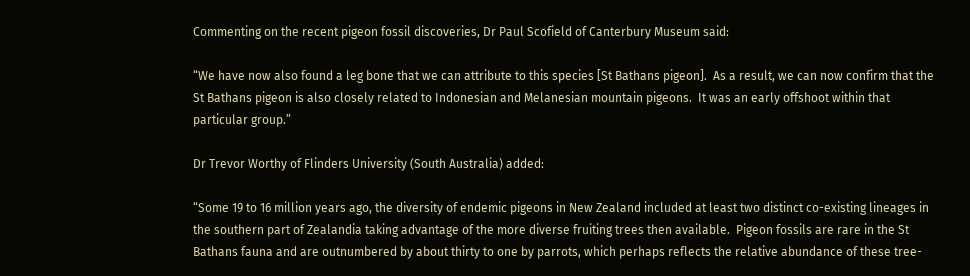Commenting on the recent pigeon fossil discoveries, Dr Paul Scofield of Canterbury Museum said:

“We have now also found a leg bone that we can attribute to this species [St Bathans pigeon].  As a result, we can now confirm that the St Bathans pigeon is also closely related to Indonesian and Melanesian mountain pigeons.  It was an early offshoot within that particular group.”

Dr Trevor Worthy of Flinders University (South Australia) added:

“Some 19 to 16 million years ago, the diversity of endemic pigeons in New Zealand included at least two distinct co-existing lineages in the southern part of Zealandia taking advantage of the more diverse fruiting trees then available.  Pigeon fossils are rare in the St Bathans fauna and are outnumbered by about thirty to one by parrots, which perhaps reflects the relative abundance of these tree-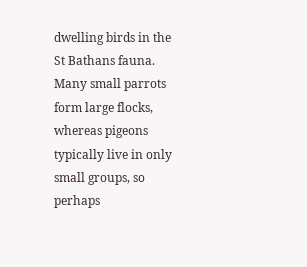dwelling birds in the St Bathans fauna.  Many small parrots form large flocks, whereas pigeons typically live in only small groups, so perhaps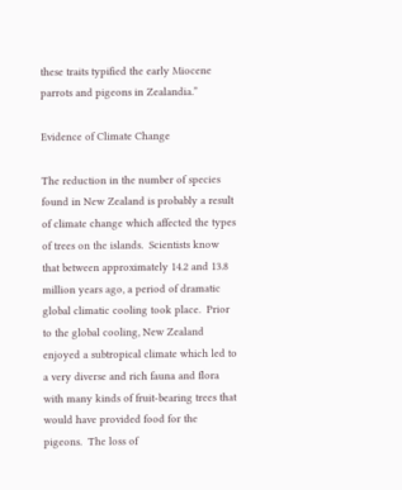these traits typified the early Miocene parrots and pigeons in Zealandia.”

Evidence of Climate Change

The reduction in the number of species found in New Zealand is probably a result of climate change which affected the types of trees on the islands.  Scientists know that between approximately 14.2 and 13.8 million years ago, a period of dramatic global climatic cooling took place.  Prior to the global cooling, New Zealand enjoyed a subtropical climate which led to a very diverse and rich fauna and flora with many kinds of fruit-bearing trees that would have provided food for the pigeons.  The loss of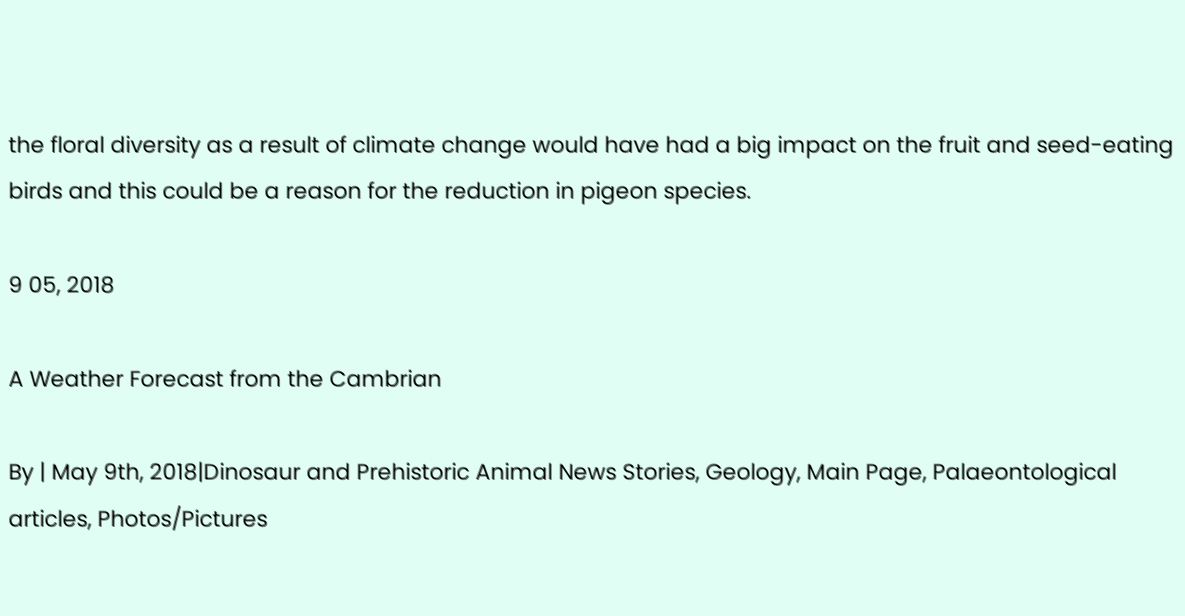the floral diversity as a result of climate change would have had a big impact on the fruit and seed-eating birds and this could be a reason for the reduction in pigeon species.

9 05, 2018

A Weather Forecast from the Cambrian

By | May 9th, 2018|Dinosaur and Prehistoric Animal News Stories, Geology, Main Page, Palaeontological articles, Photos/Pictures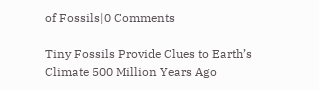of Fossils|0 Comments

Tiny Fossils Provide Clues to Earth’s Climate 500 Million Years Ago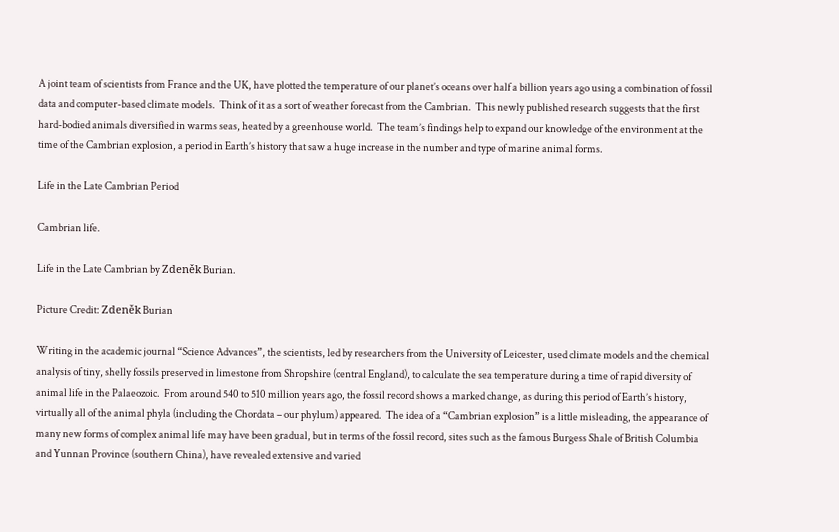A joint team of scientists from France and the UK, have plotted the temperature of our planet’s oceans over half a billion years ago using a combination of fossil data and computer-based climate models.  Think of it as a sort of weather forecast from the Cambrian.  This newly published research suggests that the first hard-bodied animals diversified in warms seas, heated by a greenhouse world.  The team’s findings help to expand our knowledge of the environment at the time of the Cambrian explosion, a period in Earth’s history that saw a huge increase in the number and type of marine animal forms.

Life in the Late Cambrian Period

Cambrian life.

Life in the Late Cambrian by Zdeněk Burian.

Picture Credit: Zdeněk Burian

Writing in the academic journal “Science Advances”, the scientists, led by researchers from the University of Leicester, used climate models and the chemical analysis of tiny, shelly fossils preserved in limestone from Shropshire (central England), to calculate the sea temperature during a time of rapid diversity of animal life in the Palaeozoic.  From around 540 to 510 million years ago, the fossil record shows a marked change, as during this period of Earth’s history, virtually all of the animal phyla (including the Chordata – our phylum) appeared.  The idea of a “Cambrian explosion” is a little misleading, the appearance of many new forms of complex animal life may have been gradual, but in terms of the fossil record, sites such as the famous Burgess Shale of British Columbia and Yunnan Province (southern China), have revealed extensive and varied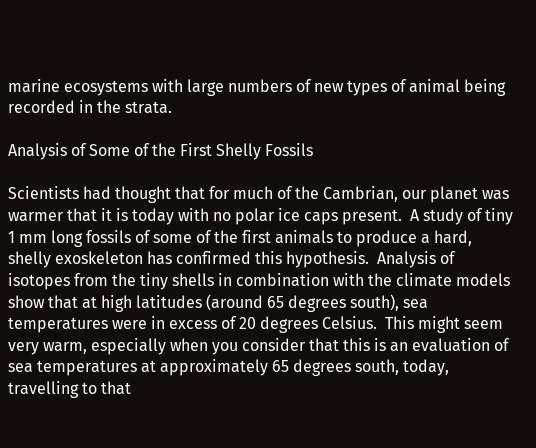marine ecosystems with large numbers of new types of animal being recorded in the strata.

Analysis of Some of the First Shelly Fossils

Scientists had thought that for much of the Cambrian, our planet was warmer that it is today with no polar ice caps present.  A study of tiny 1 mm long fossils of some of the first animals to produce a hard, shelly exoskeleton has confirmed this hypothesis.  Analysis of isotopes from the tiny shells in combination with the climate models show that at high latitudes (around 65 degrees south), sea temperatures were in excess of 20 degrees Celsius.  This might seem very warm, especially when you consider that this is an evaluation of sea temperatures at approximately 65 degrees south, today, travelling to that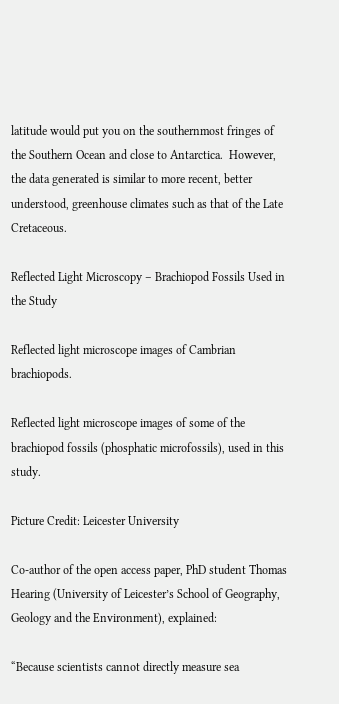latitude would put you on the southernmost fringes of the Southern Ocean and close to Antarctica.  However, the data generated is similar to more recent, better understood, greenhouse climates such as that of the Late Cretaceous.

Reflected Light Microscopy – Brachiopod Fossils Used in the Study

Reflected light microscope images of Cambrian brachiopods.

Reflected light microscope images of some of the brachiopod fossils (phosphatic microfossils), used in this study.

Picture Credit: Leicester University

Co-author of the open access paper, PhD student Thomas Hearing (University of Leicester’s School of Geography, Geology and the Environment), explained:

“Because scientists cannot directly measure sea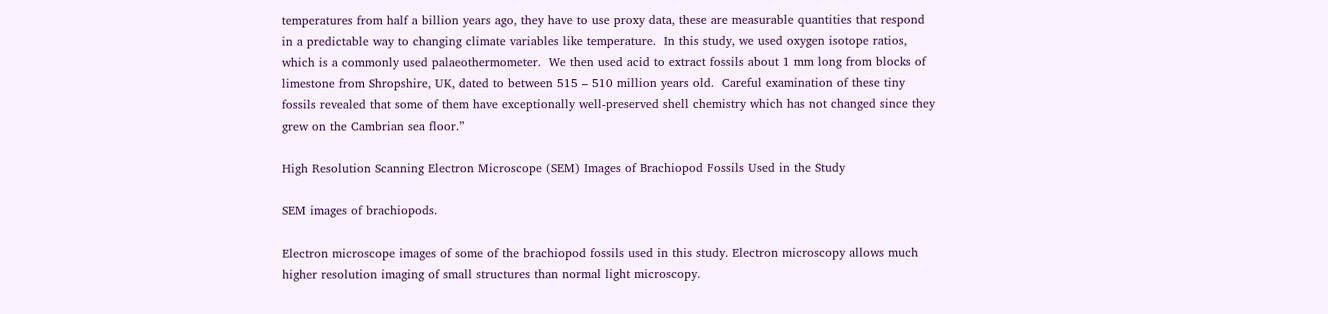temperatures from half a billion years ago, they have to use proxy data, these are measurable quantities that respond in a predictable way to changing climate variables like temperature.  In this study, we used oxygen isotope ratios, which is a commonly used palaeothermometer.  We then used acid to extract fossils about 1 mm long from blocks of limestone from Shropshire, UK, dated to between 515 – 510 million years old.  Careful examination of these tiny fossils revealed that some of them have exceptionally well-preserved shell chemistry which has not changed since they grew on the Cambrian sea floor.”

High Resolution Scanning Electron Microscope (SEM) Images of Brachiopod Fossils Used in the Study

SEM images of brachiopods.

Electron microscope images of some of the brachiopod fossils used in this study. Electron microscopy allows much higher resolution imaging of small structures than normal light microscopy.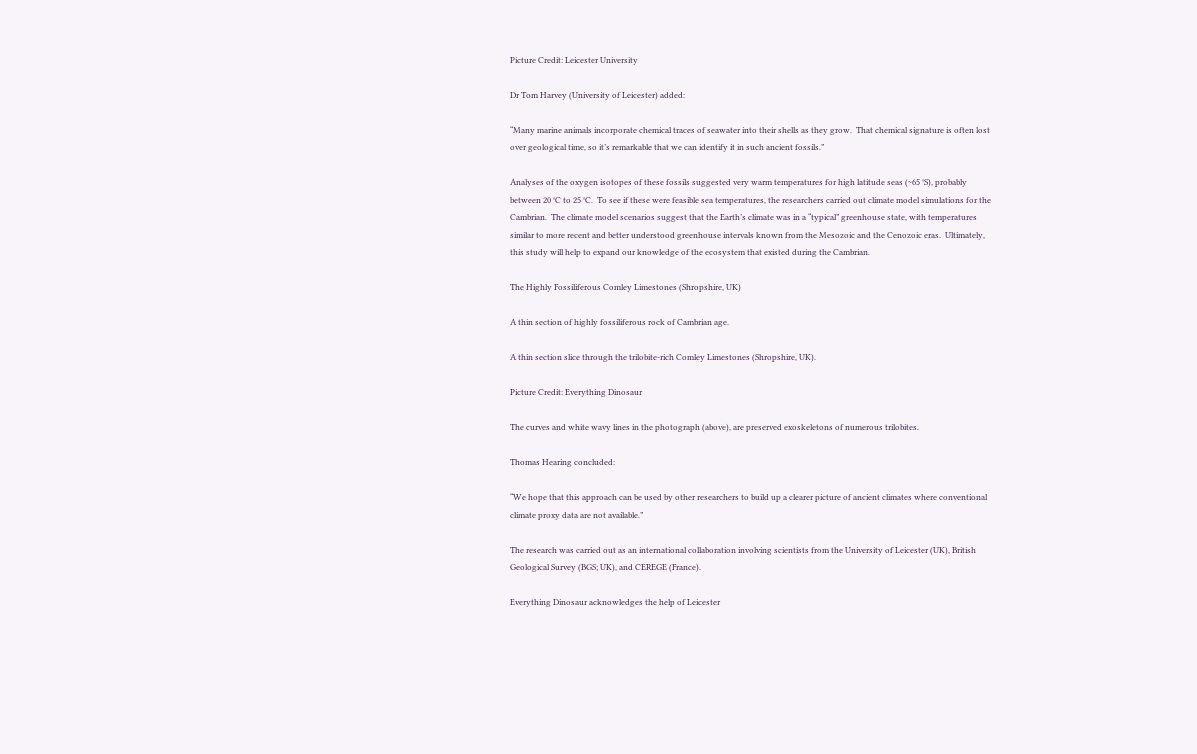Picture Credit: Leicester University

Dr Tom Harvey (University of Leicester) added:

“Many marine animals incorporate chemical traces of seawater into their shells as they grow.  That chemical signature is often lost over geological time, so it’s remarkable that we can identify it in such ancient fossils.”

Analyses of the oxygen isotopes of these fossils suggested very warm temperatures for high latitude seas (~65 °S), probably between 20 °C to 25 °C.  To see if these were feasible sea temperatures, the researchers carried out climate model simulations for the Cambrian.  The climate model scenarios suggest that the Earth’s climate was in a “typical” greenhouse state, with temperatures similar to more recent and better understood greenhouse intervals known from the Mesozoic and the Cenozoic eras.  Ultimately, this study will help to expand our knowledge of the ecosystem that existed during the Cambrian.

The Highly Fossiliferous Comley Limestones (Shropshire, UK)

A thin section of highly fossiliferous rock of Cambrian age.

A thin section slice through the trilobite-rich Comley Limestones (Shropshire, UK).

Picture Credit: Everything Dinosaur

The curves and white wavy lines in the photograph (above), are preserved exoskeletons of numerous trilobites.

Thomas Hearing concluded:

“We hope that this approach can be used by other researchers to build up a clearer picture of ancient climates where conventional climate proxy data are not available.”

The research was carried out as an international collaboration involving scientists from the University of Leicester (UK), British Geological Survey (BGS; UK), and CEREGE (France).

Everything Dinosaur acknowledges the help of Leicester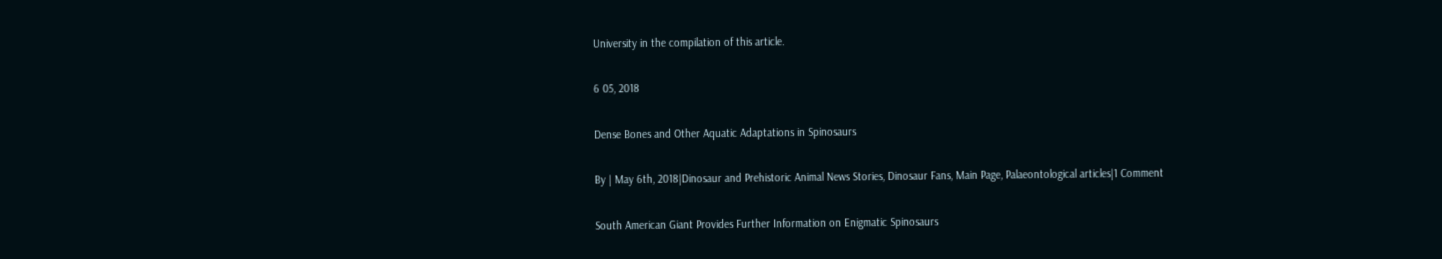University in the compilation of this article.

6 05, 2018

Dense Bones and Other Aquatic Adaptations in Spinosaurs

By | May 6th, 2018|Dinosaur and Prehistoric Animal News Stories, Dinosaur Fans, Main Page, Palaeontological articles|1 Comment

South American Giant Provides Further Information on Enigmatic Spinosaurs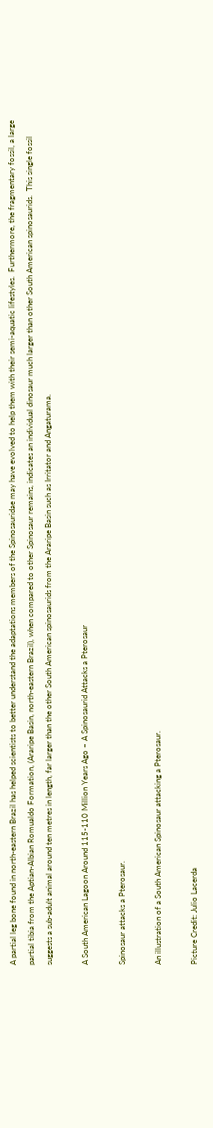A partial leg bone found in north-eastern Brazil has helped scientists to better understand the adaptations members of the Spinosauridae may have evolved to help them with their semi-aquatic lifestyles.  Furthermore, the fragmentary fossil, a large partial tibia from the Aptian-Albian Romualdo Formation, (Araripe Basin, north-eastern Brazil), when compared to other Spinosaur remains, indicates an individual dinosaur much larger than other South American spinosaurids.  This single fossil suggests a sub-adult animal around ten metres in length, far larger than the other South American spinosaurids from the Araripe Basin such as Irritator and Angaturama.

A South American Lagoon Around 115-110 Million Years Ago – A Spinosaurid Attacks a Pterosaur

Spinosaur attacks a Pterosaur.

An illustration of a South American Spinosaur attacking a Pterosaur.

Picture Credit: Julio Lacerda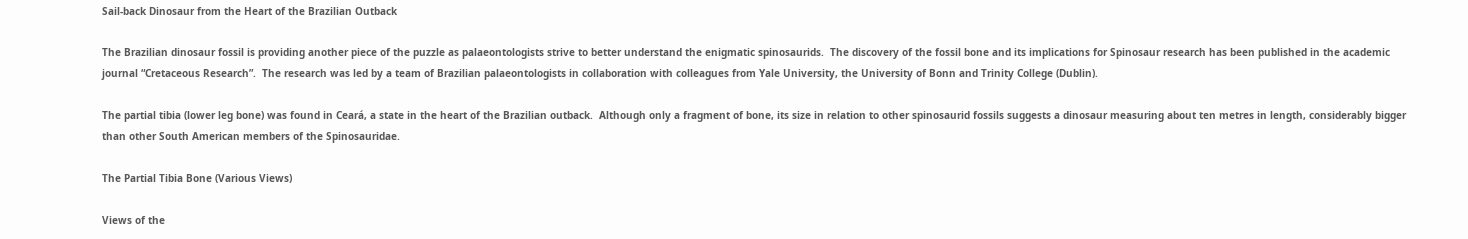Sail-back Dinosaur from the Heart of the Brazilian Outback

The Brazilian dinosaur fossil is providing another piece of the puzzle as palaeontologists strive to better understand the enigmatic spinosaurids.  The discovery of the fossil bone and its implications for Spinosaur research has been published in the academic journal “Cretaceous Research”.  The research was led by a team of Brazilian palaeontologists in collaboration with colleagues from Yale University, the University of Bonn and Trinity College (Dublin).

The partial tibia (lower leg bone) was found in Ceará, a state in the heart of the Brazilian outback.  Although only a fragment of bone, its size in relation to other spinosaurid fossils suggests a dinosaur measuring about ten metres in length, considerably bigger than other South American members of the Spinosauridae.

The Partial Tibia Bone (Various Views)

Views of the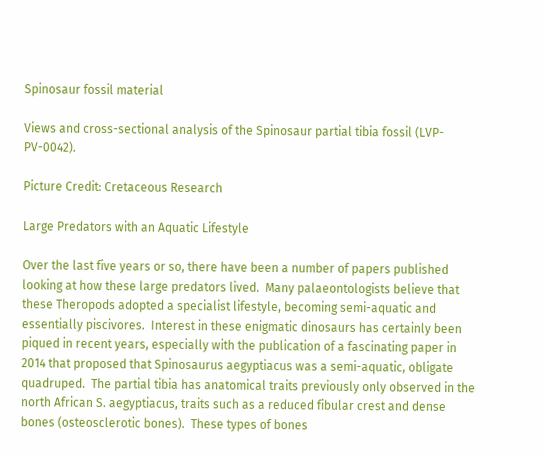Spinosaur fossil material

Views and cross-sectional analysis of the Spinosaur partial tibia fossil (LVP-PV-0042).

Picture Credit: Cretaceous Research

Large Predators with an Aquatic Lifestyle

Over the last five years or so, there have been a number of papers published looking at how these large predators lived.  Many palaeontologists believe that these Theropods adopted a specialist lifestyle, becoming semi-aquatic and essentially piscivores.  Interest in these enigmatic dinosaurs has certainly been piqued in recent years, especially with the publication of a fascinating paper in 2014 that proposed that Spinosaurus aegyptiacus was a semi-aquatic, obligate quadruped.  The partial tibia has anatomical traits previously only observed in the north African S. aegyptiacus, traits such as a reduced fibular crest and dense bones (osteosclerotic bones).  These types of bones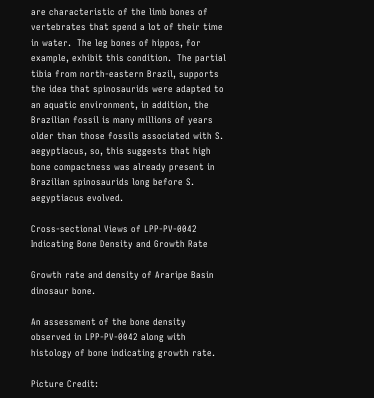are characteristic of the limb bones of vertebrates that spend a lot of their time in water.  The leg bones of hippos, for example, exhibit this condition.  The partial tibia from north-eastern Brazil, supports the idea that spinosaurids were adapted to an aquatic environment, in addition, the Brazilian fossil is many millions of years older than those fossils associated with S. aegyptiacus, so, this suggests that high bone compactness was already present in Brazilian spinosaurids long before S. aegyptiacus evolved.

Cross-sectional Views of LPP-PV-0042 Indicating Bone Density and Growth Rate

Growth rate and density of Araripe Basin dinosaur bone.

An assessment of the bone density observed in LPP-PV-0042 along with histology of bone indicating growth rate.

Picture Credit: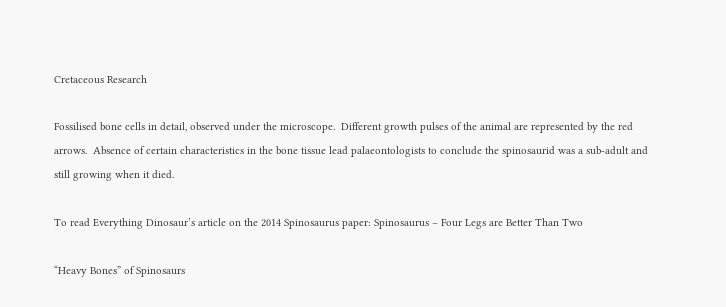Cretaceous Research

Fossilised bone cells in detail, observed under the microscope.  Different growth pulses of the animal are represented by the red arrows.  Absence of certain characteristics in the bone tissue lead palaeontologists to conclude the spinosaurid was a sub-adult and still growing when it died.

To read Everything Dinosaur’s article on the 2014 Spinosaurus paper: Spinosaurus – Four Legs are Better Than Two

“Heavy Bones” of Spinosaurs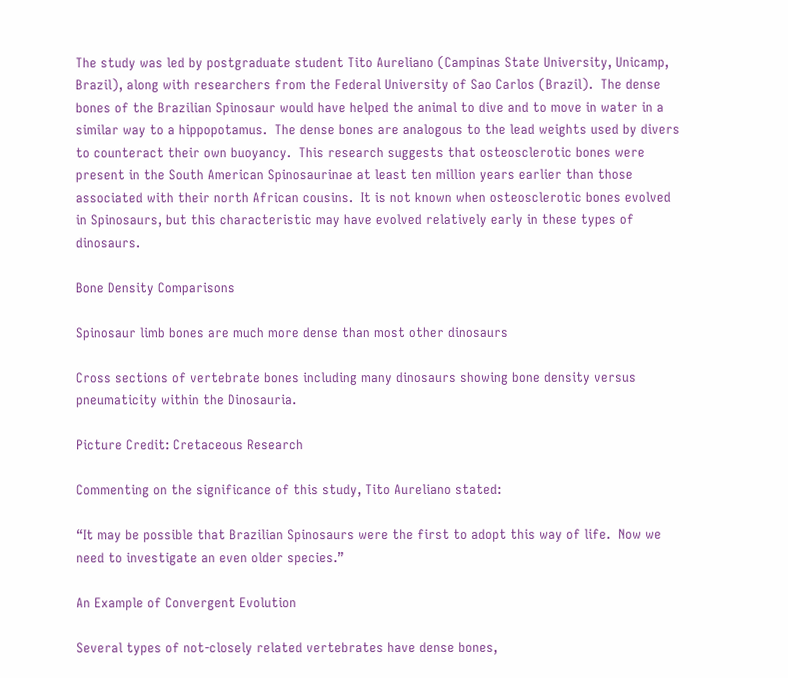The study was led by postgraduate student Tito Aureliano (Campinas State University, Unicamp, Brazil), along with researchers from the Federal University of Sao Carlos (Brazil).  The dense bones of the Brazilian Spinosaur would have helped the animal to dive and to move in water in a similar way to a hippopotamus.  The dense bones are analogous to the lead weights used by divers to counteract their own buoyancy.  This research suggests that osteosclerotic bones were present in the South American Spinosaurinae at least ten million years earlier than those associated with their north African cousins.  It is not known when osteosclerotic bones evolved in Spinosaurs, but this characteristic may have evolved relatively early in these types of dinosaurs.

Bone Density Comparisons

Spinosaur limb bones are much more dense than most other dinosaurs

Cross sections of vertebrate bones including many dinosaurs showing bone density versus pneumaticity within the Dinosauria.

Picture Credit: Cretaceous Research

Commenting on the significance of this study, Tito Aureliano stated:

“It may be possible that Brazilian Spinosaurs were the first to adopt this way of life.  Now we need to investigate an even older species.”

An Example of Convergent Evolution

Several types of not-closely related vertebrates have dense bones,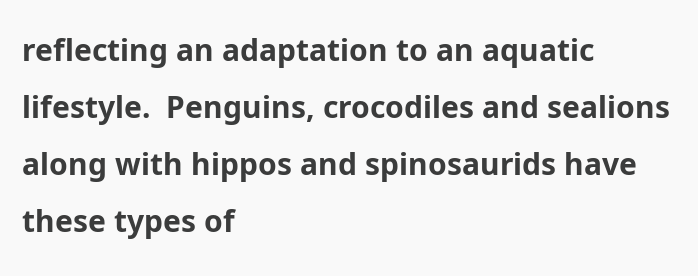reflecting an adaptation to an aquatic lifestyle.  Penguins, crocodiles and sealions along with hippos and spinosaurids have these types of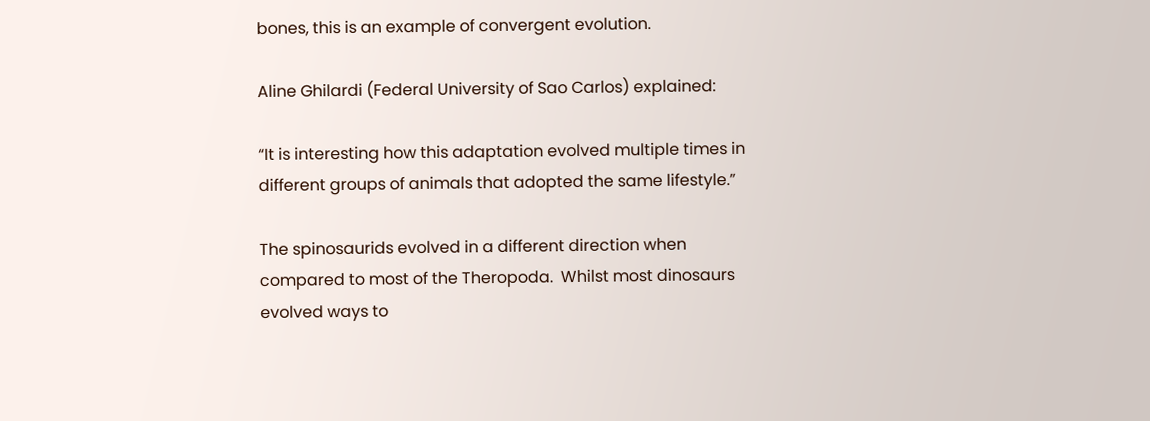bones, this is an example of convergent evolution.

Aline Ghilardi (Federal University of Sao Carlos) explained:

“It is interesting how this adaptation evolved multiple times in different groups of animals that adopted the same lifestyle.”

The spinosaurids evolved in a different direction when compared to most of the Theropoda.  Whilst most dinosaurs evolved ways to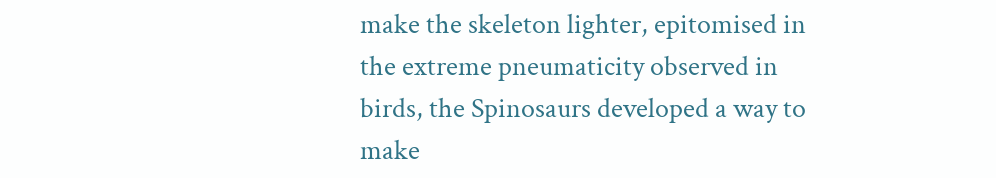make the skeleton lighter, epitomised in the extreme pneumaticity observed in birds, the Spinosaurs developed a way to make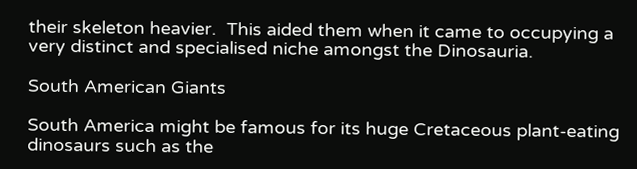their skeleton heavier.  This aided them when it came to occupying a very distinct and specialised niche amongst the Dinosauria.

South American Giants

South America might be famous for its huge Cretaceous plant-eating dinosaurs such as the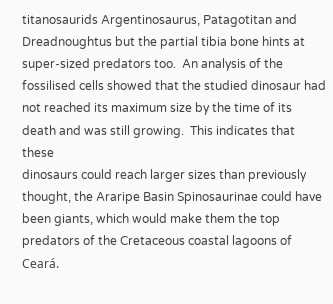titanosaurids Argentinosaurus, Patagotitan and Dreadnoughtus but the partial tibia bone hints at super-sized predators too.  An analysis of the fossilised cells showed that the studied dinosaur had not reached its maximum size by the time of its death and was still growing.  This indicates that these
dinosaurs could reach larger sizes than previously thought, the Araripe Basin Spinosaurinae could have been giants, which would make them the top predators of the Cretaceous coastal lagoons of Ceará.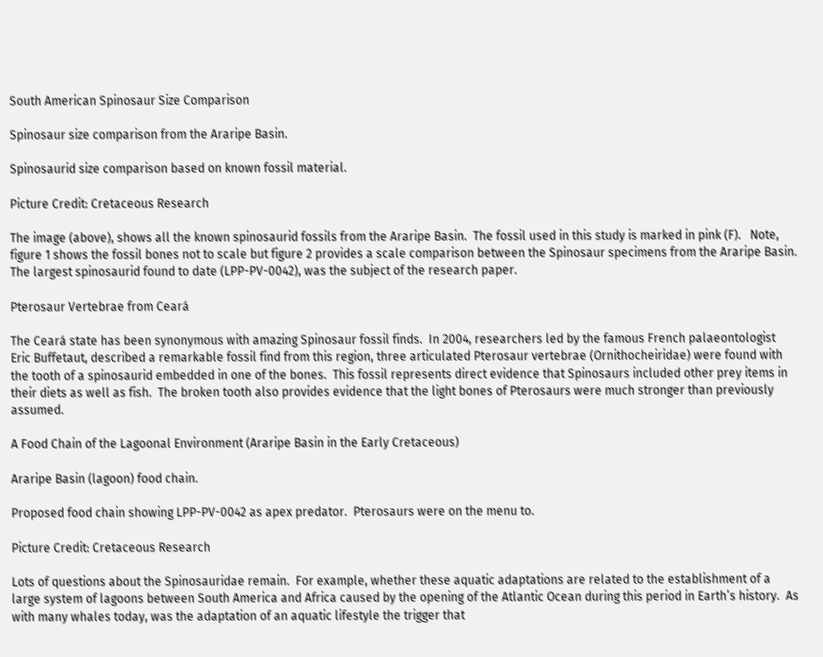South American Spinosaur Size Comparison

Spinosaur size comparison from the Araripe Basin.

Spinosaurid size comparison based on known fossil material.

Picture Credit: Cretaceous Research

The image (above), shows all the known spinosaurid fossils from the Araripe Basin.  The fossil used in this study is marked in pink (F).   Note, figure 1 shows the fossil bones not to scale but figure 2 provides a scale comparison between the Spinosaur specimens from the Araripe Basin.  The largest spinosaurid found to date (LPP-PV-0042), was the subject of the research paper.

Pterosaur Vertebrae from Ceará

The Ceará state has been synonymous with amazing Spinosaur fossil finds.  In 2004, researchers led by the famous French palaeontologist Eric Buffetaut, described a remarkable fossil find from this region, three articulated Pterosaur vertebrae (Ornithocheiridae) were found with the tooth of a spinosaurid embedded in one of the bones.  This fossil represents direct evidence that Spinosaurs included other prey items in their diets as well as fish.  The broken tooth also provides evidence that the light bones of Pterosaurs were much stronger than previously assumed.

A Food Chain of the Lagoonal Environment (Araripe Basin in the Early Cretaceous)

Araripe Basin (lagoon) food chain.

Proposed food chain showing LPP-PV-0042 as apex predator.  Pterosaurs were on the menu to.

Picture Credit: Cretaceous Research

Lots of questions about the Spinosauridae remain.  For example, whether these aquatic adaptations are related to the establishment of a large system of lagoons between South America and Africa caused by the opening of the Atlantic Ocean during this period in Earth’s history.  As with many whales today, was the adaptation of an aquatic lifestyle the trigger that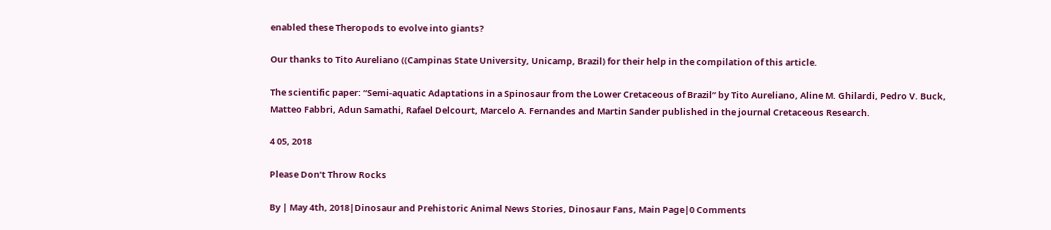enabled these Theropods to evolve into giants?

Our thanks to Tito Aureliano ((Campinas State University, Unicamp, Brazil) for their help in the compilation of this article.

The scientific paper: “Semi-aquatic Adaptations in a Spinosaur from the Lower Cretaceous of Brazil” by Tito Aureliano, Aline M. Ghilardi, Pedro V. Buck, Matteo Fabbri, Adun Samathi, Rafael Delcourt, Marcelo A. Fernandes and Martin Sander published in the journal Cretaceous Research.

4 05, 2018

Please Don’t Throw Rocks

By | May 4th, 2018|Dinosaur and Prehistoric Animal News Stories, Dinosaur Fans, Main Page|0 Comments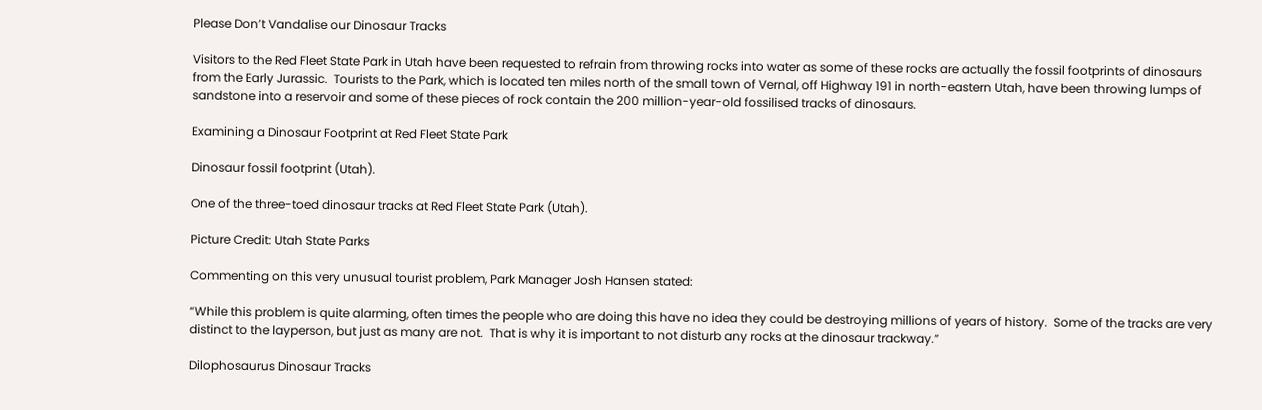Please Don’t Vandalise our Dinosaur Tracks

Visitors to the Red Fleet State Park in Utah have been requested to refrain from throwing rocks into water as some of these rocks are actually the fossil footprints of dinosaurs from the Early Jurassic.  Tourists to the Park, which is located ten miles north of the small town of Vernal, off Highway 191 in north-eastern Utah, have been throwing lumps of sandstone into a reservoir and some of these pieces of rock contain the 200 million-year-old fossilised tracks of dinosaurs.

Examining a Dinosaur Footprint at Red Fleet State Park

Dinosaur fossil footprint (Utah).

One of the three-toed dinosaur tracks at Red Fleet State Park (Utah).

Picture Credit: Utah State Parks

Commenting on this very unusual tourist problem, Park Manager Josh Hansen stated:

“While this problem is quite alarming, often times the people who are doing this have no idea they could be destroying millions of years of history.  Some of the tracks are very distinct to the layperson, but just as many are not.  That is why it is important to not disturb any rocks at the dinosaur trackway.”

Dilophosaurus Dinosaur Tracks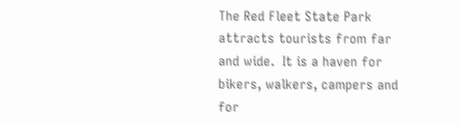The Red Fleet State Park attracts tourists from far and wide.  It is a haven for bikers, walkers, campers and for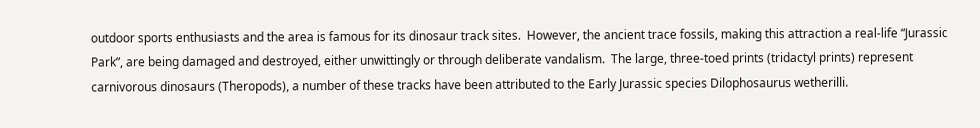outdoor sports enthusiasts and the area is famous for its dinosaur track sites.  However, the ancient trace fossils, making this attraction a real-life “Jurassic Park”, are being damaged and destroyed, either unwittingly or through deliberate vandalism.  The large, three-toed prints (tridactyl prints) represent carnivorous dinosaurs (Theropods), a number of these tracks have been attributed to the Early Jurassic species Dilophosaurus wetherilli.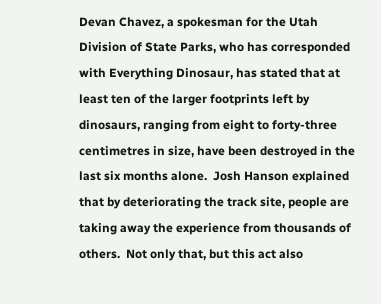Devan Chavez, a spokesman for the Utah Division of State Parks, who has corresponded with Everything Dinosaur, has stated that at least ten of the larger footprints left by dinosaurs, ranging from eight to forty-three centimetres in size, have been destroyed in the last six months alone.  Josh Hanson explained that by deteriorating the track site, people are taking away the experience from thousands of others.  Not only that, but this act also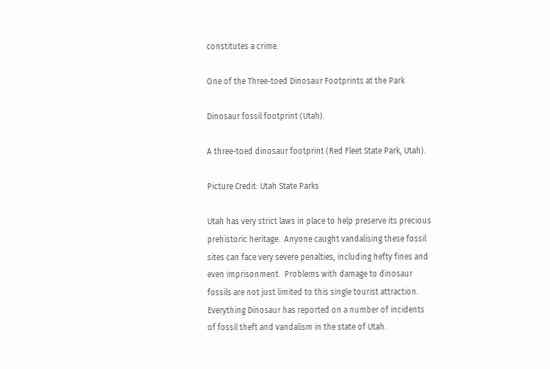constitutes a crime.

One of the Three-toed Dinosaur Footprints at the Park

Dinosaur fossil footprint (Utah).

A three-toed dinosaur footprint (Red Fleet State Park, Utah).

Picture Credit: Utah State Parks

Utah has very strict laws in place to help preserve its precious prehistoric heritage.  Anyone caught vandalising these fossil sites can face very severe penalties, including hefty fines and even imprisonment.  Problems with damage to dinosaur fossils are not just limited to this single tourist attraction.  Everything Dinosaur has reported on a number of incidents of fossil theft and vandalism in the state of Utah.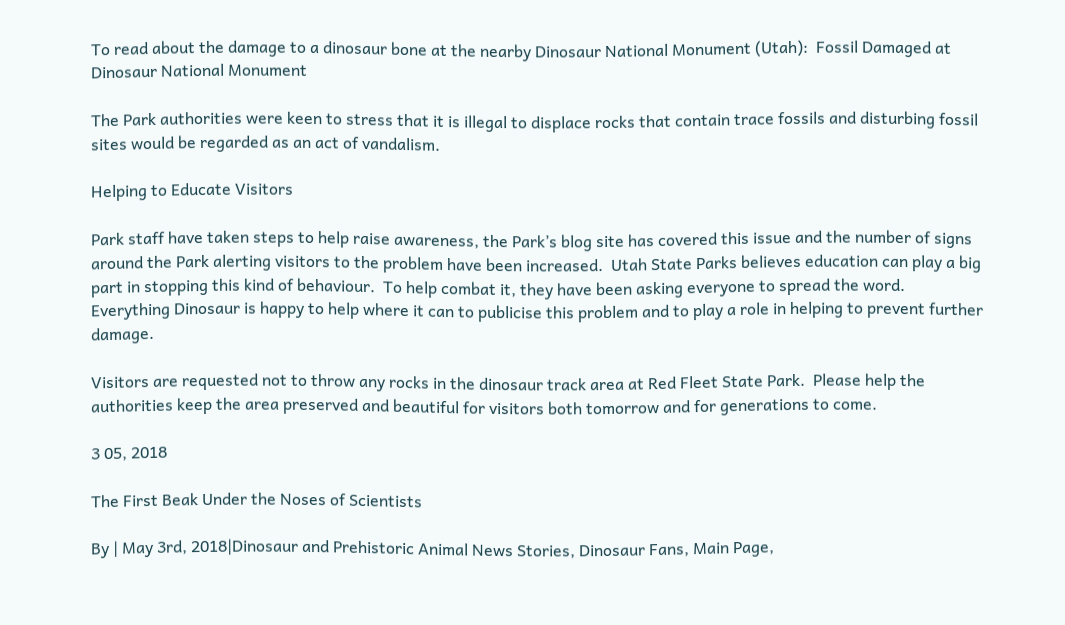To read about the damage to a dinosaur bone at the nearby Dinosaur National Monument (Utah):  Fossil Damaged at Dinosaur National Monument

The Park authorities were keen to stress that it is illegal to displace rocks that contain trace fossils and disturbing fossil sites would be regarded as an act of vandalism.

Helping to Educate Visitors

Park staff have taken steps to help raise awareness, the Park’s blog site has covered this issue and the number of signs around the Park alerting visitors to the problem have been increased.  Utah State Parks believes education can play a big part in stopping this kind of behaviour.  To help combat it, they have been asking everyone to spread the word.  Everything Dinosaur is happy to help where it can to publicise this problem and to play a role in helping to prevent further damage.

Visitors are requested not to throw any rocks in the dinosaur track area at Red Fleet State Park.  Please help the authorities keep the area preserved and beautiful for visitors both tomorrow and for generations to come.

3 05, 2018

The First Beak Under the Noses of Scientists

By | May 3rd, 2018|Dinosaur and Prehistoric Animal News Stories, Dinosaur Fans, Main Page,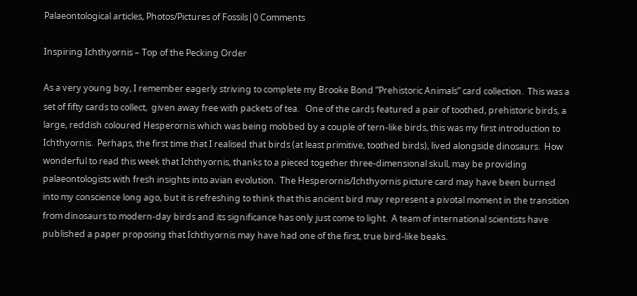Palaeontological articles, Photos/Pictures of Fossils|0 Comments

Inspiring Ichthyornis – Top of the Pecking Order

As a very young boy, I remember eagerly striving to complete my Brooke Bond “Prehistoric Animals” card collection.  This was a set of fifty cards to collect,  given away free with packets of tea.   One of the cards featured a pair of toothed, prehistoric birds, a large, reddish coloured Hesperornis which was being mobbed by a couple of tern-like birds, this was my first introduction to Ichthyornis.  Perhaps, the first time that I realised that birds (at least primitive, toothed birds), lived alongside dinosaurs.  How wonderful to read this week that Ichthyornis, thanks to a pieced together three-dimensional skull, may be providing palaeontologists with fresh insights into avian evolution.  The Hesperornis/Ichthyornis picture card may have been burned into my conscience long ago, but it is refreshing to think that this ancient bird may represent a pivotal moment in the transition from dinosaurs to modern-day birds and its significance has only just come to light.  A team of international scientists have published a paper proposing that Ichthyornis may have had one of the first, true bird-like beaks.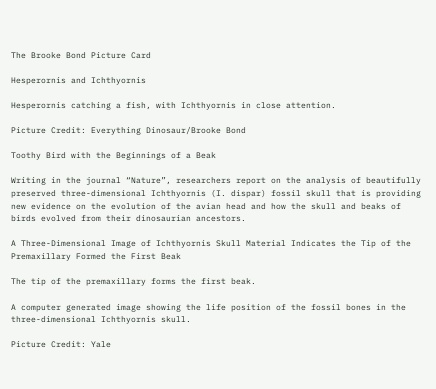The Brooke Bond Picture Card

Hesperornis and Ichthyornis

Hesperornis catching a fish, with Ichthyornis in close attention.

Picture Credit: Everything Dinosaur/Brooke Bond

Toothy Bird with the Beginnings of a Beak

Writing in the journal “Nature”, researchers report on the analysis of beautifully preserved three-dimensional Ichthyornis (I. dispar) fossil skull that is providing new evidence on the evolution of the avian head and how the skull and beaks of birds evolved from their dinosaurian ancestors.

A Three-Dimensional Image of Ichthyornis Skull Material Indicates the Tip of the Premaxillary Formed the First Beak

The tip of the premaxillary forms the first beak.

A computer generated image showing the life position of the fossil bones in the three-dimensional Ichthyornis skull.

Picture Credit: Yale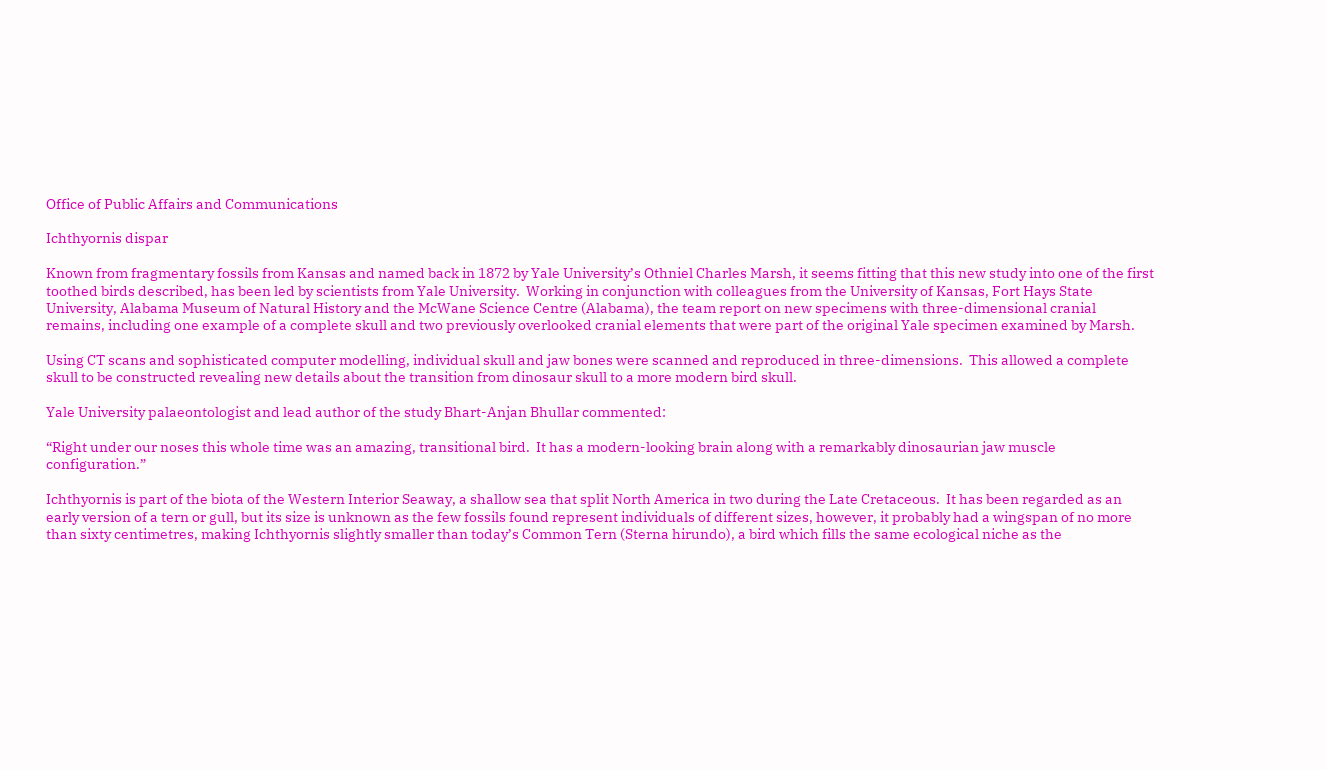Office of Public Affairs and Communications

Ichthyornis dispar

Known from fragmentary fossils from Kansas and named back in 1872 by Yale University’s Othniel Charles Marsh, it seems fitting that this new study into one of the first toothed birds described, has been led by scientists from Yale University.  Working in conjunction with colleagues from the University of Kansas, Fort Hays State University, Alabama Museum of Natural History and the McWane Science Centre (Alabama), the team report on new specimens with three-dimensional cranial remains, including one example of a complete skull and two previously overlooked cranial elements that were part of the original Yale specimen examined by Marsh.

Using CT scans and sophisticated computer modelling, individual skull and jaw bones were scanned and reproduced in three-dimensions.  This allowed a complete skull to be constructed revealing new details about the transition from dinosaur skull to a more modern bird skull.

Yale University palaeontologist and lead author of the study Bhart-Anjan Bhullar commented:

“Right under our noses this whole time was an amazing, transitional bird.  It has a modern-looking brain along with a remarkably dinosaurian jaw muscle configuration.”

Ichthyornis is part of the biota of the Western Interior Seaway, a shallow sea that split North America in two during the Late Cretaceous.  It has been regarded as an early version of a tern or gull, but its size is unknown as the few fossils found represent individuals of different sizes, however, it probably had a wingspan of no more than sixty centimetres, making Ichthyornis slightly smaller than today’s Common Tern (Sterna hirundo), a bird which fills the same ecological niche as the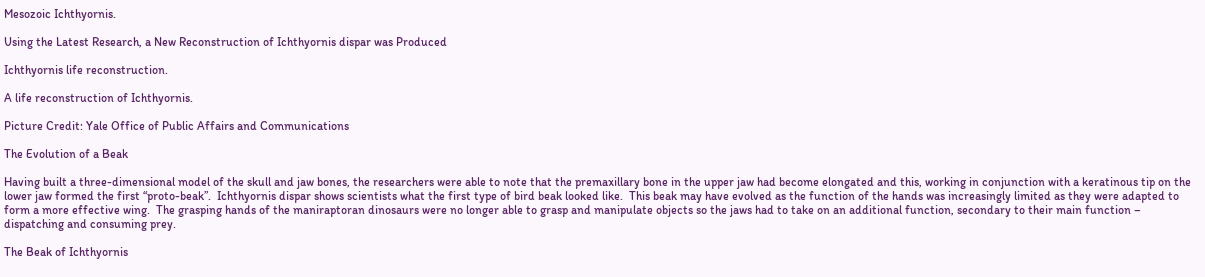Mesozoic Ichthyornis.

Using the Latest Research, a New Reconstruction of Ichthyornis dispar was Produced

Ichthyornis life reconstruction.

A life reconstruction of Ichthyornis.

Picture Credit: Yale Office of Public Affairs and Communications

The Evolution of a Beak

Having built a three-dimensional model of the skull and jaw bones, the researchers were able to note that the premaxillary bone in the upper jaw had become elongated and this, working in conjunction with a keratinous tip on the lower jaw formed the first “proto-beak”.  Ichthyornis dispar shows scientists what the first type of bird beak looked like.  This beak may have evolved as the function of the hands was increasingly limited as they were adapted to form a more effective wing.  The grasping hands of the maniraptoran dinosaurs were no longer able to grasp and manipulate objects so the jaws had to take on an additional function, secondary to their main function – dispatching and consuming prey.

The Beak of Ichthyornis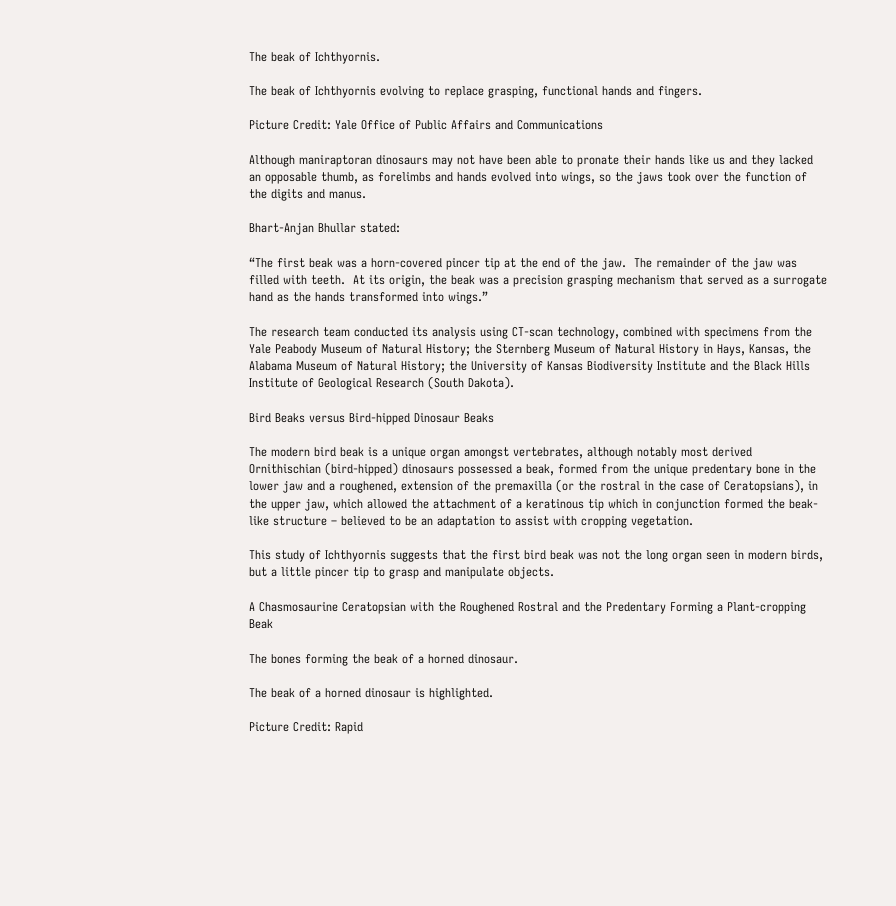The beak of Ichthyornis.

The beak of Ichthyornis evolving to replace grasping, functional hands and fingers.

Picture Credit: Yale Office of Public Affairs and Communications

Although maniraptoran dinosaurs may not have been able to pronate their hands like us and they lacked an opposable thumb, as forelimbs and hands evolved into wings, so the jaws took over the function of the digits and manus.

Bhart-Anjan Bhullar stated:

“The first beak was a horn-covered pincer tip at the end of the jaw.  The remainder of the jaw was filled with teeth.  At its origin, the beak was a precision grasping mechanism that served as a surrogate hand as the hands transformed into wings.”

The research team conducted its analysis using CT-scan technology, combined with specimens from the Yale Peabody Museum of Natural History; the Sternberg Museum of Natural History in Hays, Kansas, the Alabama Museum of Natural History; the University of Kansas Biodiversity Institute and the Black Hills Institute of Geological Research (South Dakota).

Bird Beaks versus Bird-hipped Dinosaur Beaks

The modern bird beak is a unique organ amongst vertebrates, although notably most derived Ornithischian (bird-hipped) dinosaurs possessed a beak, formed from the unique predentary bone in the lower jaw and a roughened, extension of the premaxilla (or the rostral in the case of Ceratopsians), in the upper jaw, which allowed the attachment of a keratinous tip which in conjunction formed the beak-like structure – believed to be an adaptation to assist with cropping vegetation.

This study of Ichthyornis suggests that the first bird beak was not the long organ seen in modern birds, but a little pincer tip to grasp and manipulate objects.

A Chasmosaurine Ceratopsian with the Roughened Rostral and the Predentary Forming a Plant-cropping Beak

The bones forming the beak of a horned dinosaur.

The beak of a horned dinosaur is highlighted.

Picture Credit: Rapid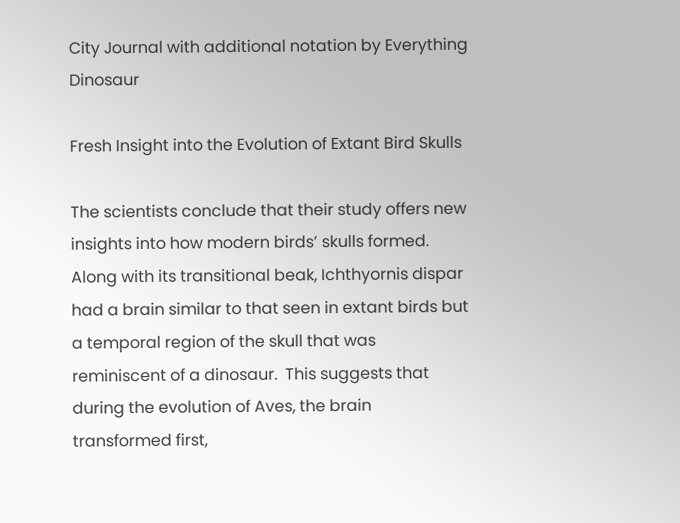City Journal with additional notation by Everything Dinosaur

Fresh Insight into the Evolution of Extant Bird Skulls

The scientists conclude that their study offers new insights into how modern birds’ skulls formed.  Along with its transitional beak, Ichthyornis dispar had a brain similar to that seen in extant birds but a temporal region of the skull that was reminiscent of a dinosaur.  This suggests that during the evolution of Aves, the brain transformed first,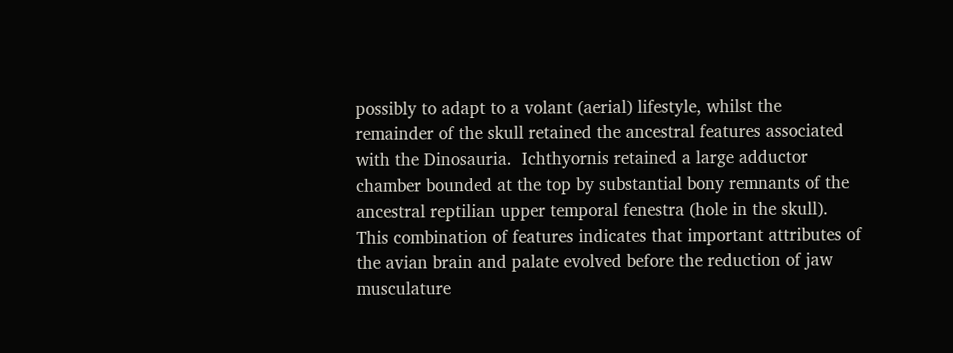possibly to adapt to a volant (aerial) lifestyle, whilst the remainder of the skull retained the ancestral features associated with the Dinosauria.  Ichthyornis retained a large adductor chamber bounded at the top by substantial bony remnants of the ancestral reptilian upper temporal fenestra (hole in the skull).  This combination of features indicates that important attributes of the avian brain and palate evolved before the reduction of jaw musculature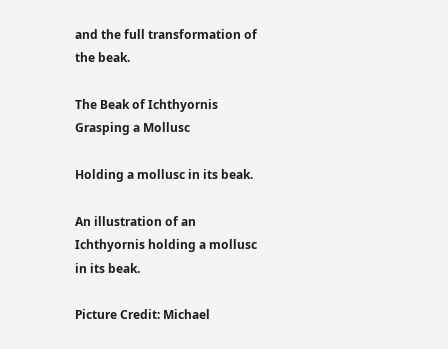and the full transformation of the beak.

The Beak of Ichthyornis Grasping a Mollusc

Holding a mollusc in its beak.

An illustration of an Ichthyornis holding a mollusc in its beak.

Picture Credit: Michael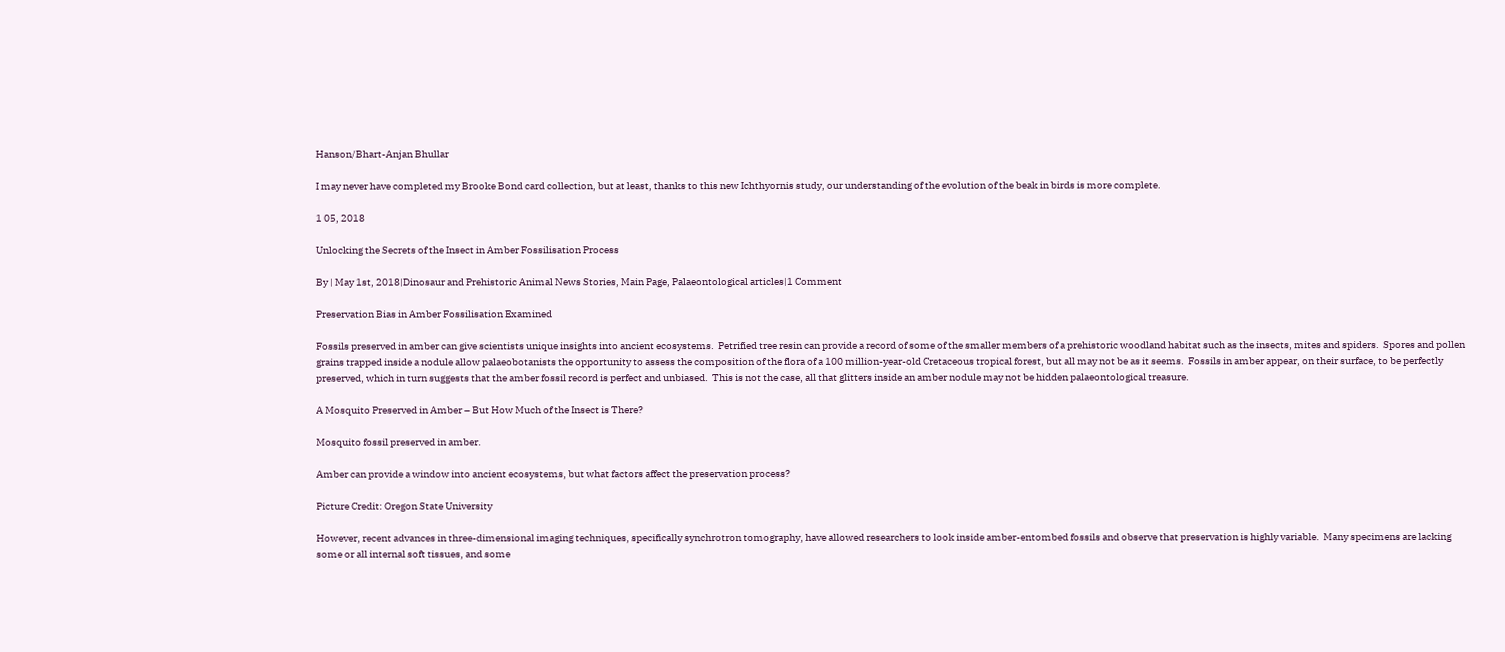Hanson/Bhart-Anjan Bhullar

I may never have completed my Brooke Bond card collection, but at least, thanks to this new Ichthyornis study, our understanding of the evolution of the beak in birds is more complete.

1 05, 2018

Unlocking the Secrets of the Insect in Amber Fossilisation Process

By | May 1st, 2018|Dinosaur and Prehistoric Animal News Stories, Main Page, Palaeontological articles|1 Comment

Preservation Bias in Amber Fossilisation Examined

Fossils preserved in amber can give scientists unique insights into ancient ecosystems.  Petrified tree resin can provide a record of some of the smaller members of a prehistoric woodland habitat such as the insects, mites and spiders.  Spores and pollen grains trapped inside a nodule allow palaeobotanists the opportunity to assess the composition of the flora of a 100 million-year-old Cretaceous tropical forest, but all may not be as it seems.  Fossils in amber appear, on their surface, to be perfectly preserved, which in turn suggests that the amber fossil record is perfect and unbiased.  This is not the case, all that glitters inside an amber nodule may not be hidden palaeontological treasure.

A Mosquito Preserved in Amber – But How Much of the Insect is There?

Mosquito fossil preserved in amber.

Amber can provide a window into ancient ecosystems, but what factors affect the preservation process?

Picture Credit: Oregon State University

However, recent advances in three-dimensional imaging techniques, specifically synchrotron tomography, have allowed researchers to look inside amber-entombed fossils and observe that preservation is highly variable.  Many specimens are lacking some or all internal soft tissues, and some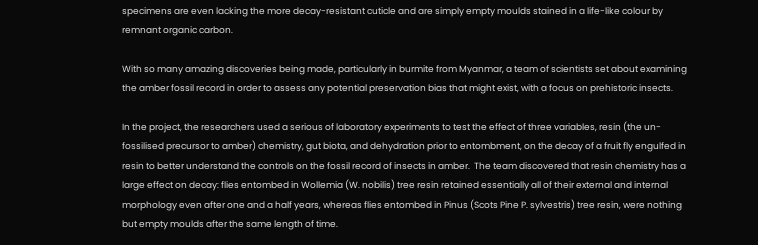specimens are even lacking the more decay-resistant cuticle and are simply empty moulds stained in a life-like colour by remnant organic carbon.

With so many amazing discoveries being made, particularly in burmite from Myanmar, a team of scientists set about examining the amber fossil record in order to assess any potential preservation bias that might exist, with a focus on prehistoric insects.

In the project, the researchers used a serious of laboratory experiments to test the effect of three variables, resin (the un-fossilised precursor to amber) chemistry, gut biota, and dehydration prior to entombment, on the decay of a fruit fly engulfed in resin to better understand the controls on the fossil record of insects in amber.  The team discovered that resin chemistry has a large effect on decay: flies entombed in Wollemia (W. nobilis) tree resin retained essentially all of their external and internal morphology even after one and a half years, whereas flies entombed in Pinus (Scots Pine P. sylvestris) tree resin, were nothing but empty moulds after the same length of time.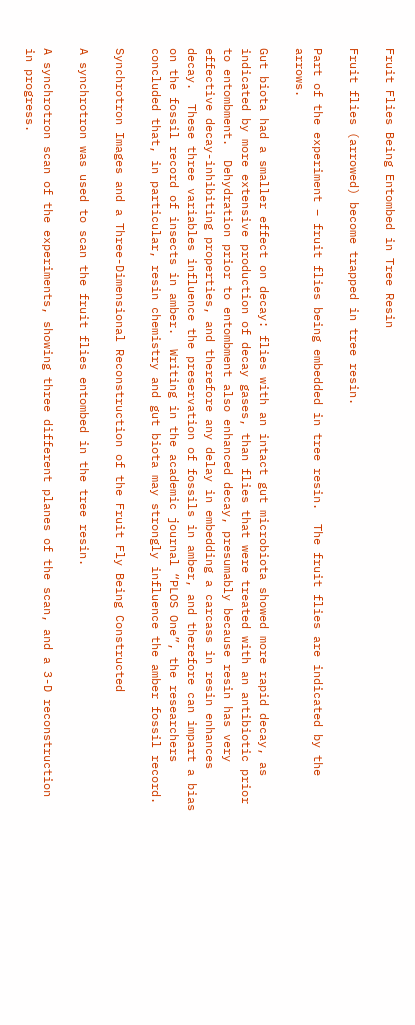Fruit Flies Being Entombed in Tree Resin

Fruit flies (arrowed) become trapped in tree resin.

Part of the experiment – fruit flies being embedded in tree resin.  The fruit flies are indicated by the arrows.

Gut biota had a smaller effect on decay: flies with an intact gut microbiota showed more rapid decay, as indicated by more extensive production of decay gases, than flies that were treated with an antibiotic prior to entombment.  Dehydration prior to entombment also enhanced decay, presumably because resin has very effective decay-inhibiting properties, and therefore any delay in embedding a carcass in resin enhances decay.  These three variables influence the preservation of fossils in amber, and therefore can impart a bias on the fossil record of insects in amber.  Writing in the academic journal “PLOS One”, the researchers concluded that, in particular, resin chemistry and gut biota may strongly influence the amber fossil record.

Synchrotron Images and a Three-Dimensional Reconstruction of the Fruit Fly Being Constructed

A synchrotron was used to scan the fruit flies entombed in the tree resin.

A synchrotron scan of the experiments, showing three different planes of the scan, and a 3-D reconstruction in progress.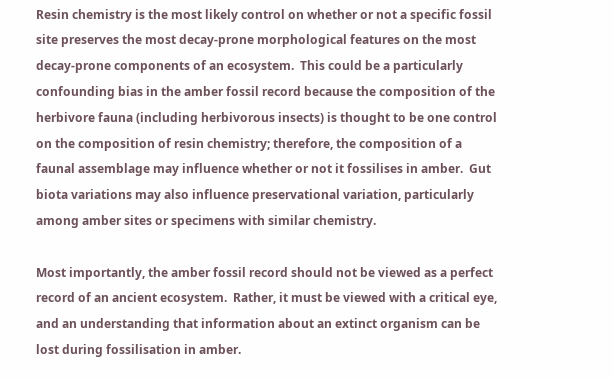Resin chemistry is the most likely control on whether or not a specific fossil site preserves the most decay-prone morphological features on the most decay-prone components of an ecosystem.  This could be a particularly confounding bias in the amber fossil record because the composition of the herbivore fauna (including herbivorous insects) is thought to be one control on the composition of resin chemistry; therefore, the composition of a faunal assemblage may influence whether or not it fossilises in amber.  Gut biota variations may also influence preservational variation, particularly among amber sites or specimens with similar chemistry.

Most importantly, the amber fossil record should not be viewed as a perfect record of an ancient ecosystem.  Rather, it must be viewed with a critical eye, and an understanding that information about an extinct organism can be lost during fossilisation in amber.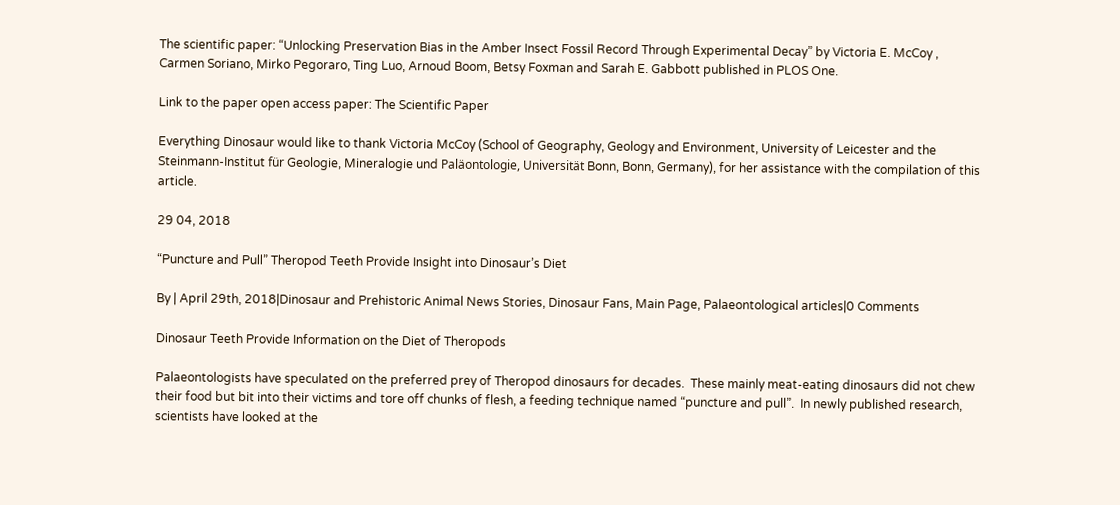The scientific paper: “Unlocking Preservation Bias in the Amber Insect Fossil Record Through Experimental Decay” by Victoria E. McCoy , Carmen Soriano, Mirko Pegoraro, Ting Luo, Arnoud Boom, Betsy Foxman and Sarah E. Gabbott published in PLOS One.

Link to the paper open access paper: The Scientific Paper

Everything Dinosaur would like to thank Victoria McCoy (School of Geography, Geology and Environment, University of Leicester and the Steinmann-Institut für Geologie, Mineralogie und Paläontologie, Universität Bonn, Bonn, Germany), for her assistance with the compilation of this article.

29 04, 2018

“Puncture and Pull” Theropod Teeth Provide Insight into Dinosaur’s Diet

By | April 29th, 2018|Dinosaur and Prehistoric Animal News Stories, Dinosaur Fans, Main Page, Palaeontological articles|0 Comments

Dinosaur Teeth Provide Information on the Diet of Theropods

Palaeontologists have speculated on the preferred prey of Theropod dinosaurs for decades.  These mainly meat-eating dinosaurs did not chew their food but bit into their victims and tore off chunks of flesh, a feeding technique named “puncture and pull”.  In newly published research, scientists have looked at the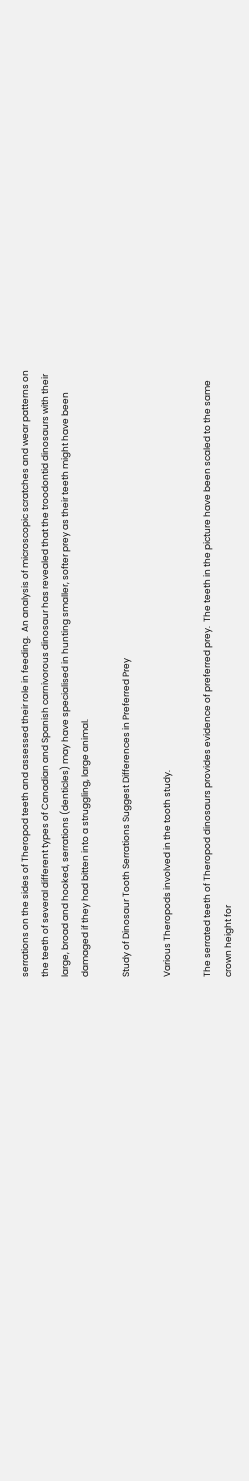serrations on the sides of Theropod teeth and assessed their role in feeding.  An analysis of microscopic scratches and wear patterns on the teeth of several different types of Canadian and Spanish carnivorous dinosaur has revealed that the troodontid dinosaurs with their large, broad and hooked, serrations (denticles) may have specialised in hunting smaller, softer prey as their teeth might have been damaged if they had bitten into a struggling, large animal.

Study of Dinosaur Tooth Serrations Suggest Differences in Preferred Prey

Various Theropods involved in the tooth study.

The serrated teeth of Theropod dinosaurs provides evidence of preferred prey.  The teeth in the picture have been scaled to the same crown height for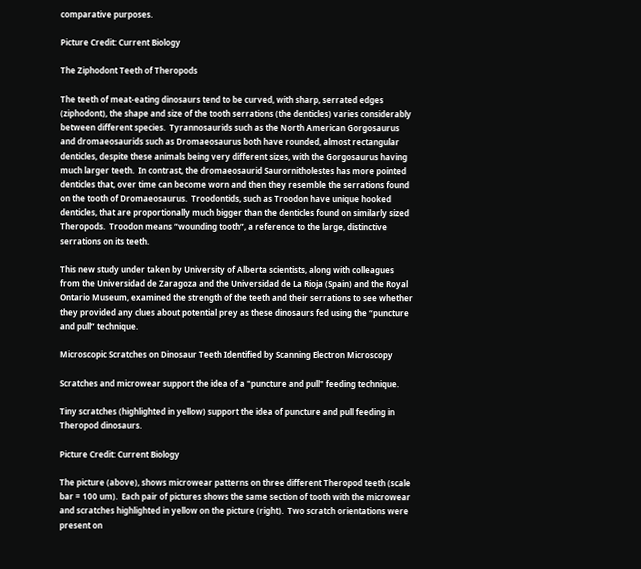comparative purposes.

Picture Credit: Current Biology

The Ziphodont Teeth of Theropods

The teeth of meat-eating dinosaurs tend to be curved, with sharp, serrated edges (ziphodont), the shape and size of the tooth serrations (the denticles) varies considerably between different species.  Tyrannosaurids such as the North American Gorgosaurus and dromaeosaurids such as Dromaeosaurus both have rounded, almost rectangular denticles, despite these animals being very different sizes, with the Gorgosaurus having much larger teeth.  In contrast, the dromaeosaurid Saurornitholestes has more pointed denticles that, over time can become worn and then they resemble the serrations found on the tooth of Dromaeosaurus.  Troodontids, such as Troodon have unique hooked denticles, that are proportionally much bigger than the denticles found on similarly sized Theropods.  Troodon means “wounding tooth”, a reference to the large, distinctive serrations on its teeth.

This new study under taken by University of Alberta scientists, along with colleagues from the Universidad de Zaragoza and the Universidad de La Rioja (Spain) and the Royal Ontario Museum, examined the strength of the teeth and their serrations to see whether they provided any clues about potential prey as these dinosaurs fed using the “puncture and pull” technique.

Microscopic Scratches on Dinosaur Teeth Identified by Scanning Electron Microscopy

Scratches and microwear support the idea of a "puncture and pull" feeding technique.

Tiny scratches (highlighted in yellow) support the idea of puncture and pull feeding in Theropod dinosaurs.

Picture Credit: Current Biology

The picture (above), shows microwear patterns on three different Theropod teeth (scale bar = 100 um).  Each pair of pictures shows the same section of tooth with the microwear and scratches highlighted in yellow on the picture (right).  Two scratch orientations were present on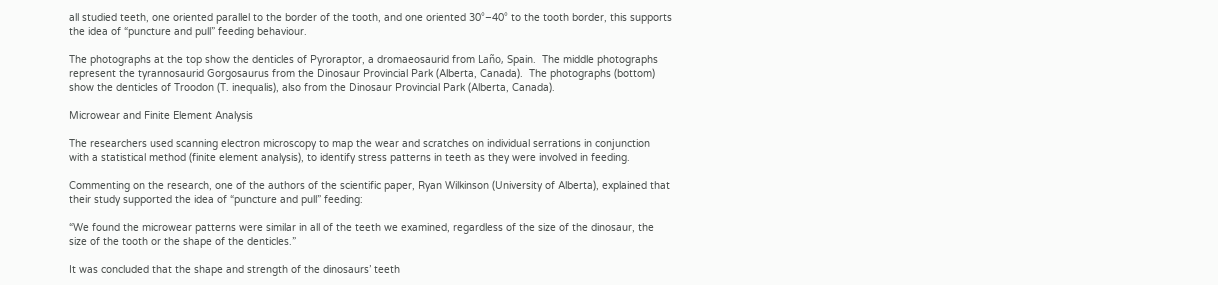all studied teeth, one oriented parallel to the border of the tooth, and one oriented 30°–40° to the tooth border, this supports the idea of “puncture and pull” feeding behaviour.

The photographs at the top show the denticles of Pyroraptor, a dromaeosaurid from Laño, Spain.  The middle photographs represent the tyrannosaurid Gorgosaurus from the Dinosaur Provincial Park (Alberta, Canada).  The photographs (bottom) show the denticles of Troodon (T. inequalis), also from the Dinosaur Provincial Park (Alberta, Canada).

Microwear and Finite Element Analysis

The researchers used scanning electron microscopy to map the wear and scratches on individual serrations in conjunction with a statistical method (finite element analysis), to identify stress patterns in teeth as they were involved in feeding.

Commenting on the research, one of the authors of the scientific paper, Ryan Wilkinson (University of Alberta), explained that their study supported the idea of “puncture and pull” feeding:

“We found the microwear patterns were similar in all of the teeth we examined, regardless of the size of the dinosaur, the size of the tooth or the shape of the denticles.”

It was concluded that the shape and strength of the dinosaurs’ teeth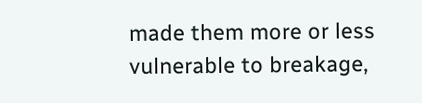made them more or less vulnerable to breakage,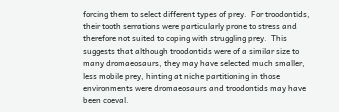forcing them to select different types of prey.  For troodontids, their tooth serrations were particularly prone to stress and therefore not suited to coping with struggling prey.  This suggests that although troodontids were of a similar size to many dromaeosaurs, they may have selected much smaller, less mobile prey, hinting at niche partitioning in those environments were dromaeosaurs and troodontids may have been coeval.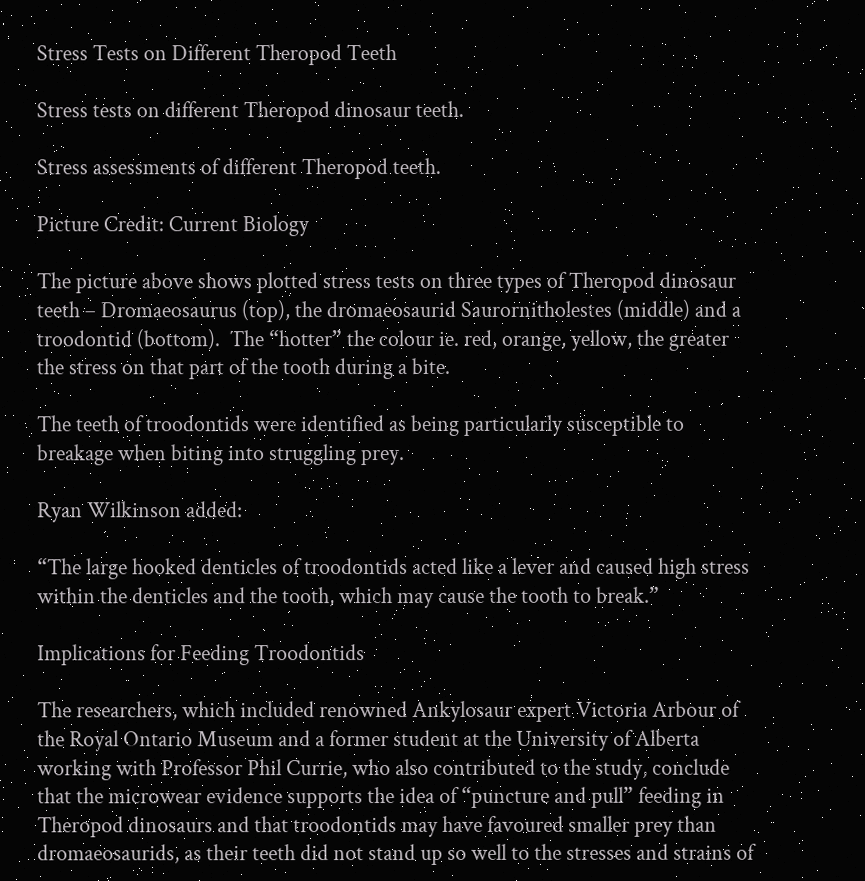Stress Tests on Different Theropod Teeth

Stress tests on different Theropod dinosaur teeth.

Stress assessments of different Theropod teeth.

Picture Credit: Current Biology

The picture above shows plotted stress tests on three types of Theropod dinosaur teeth – Dromaeosaurus (top), the dromaeosaurid Saurornitholestes (middle) and a troodontid (bottom).  The “hotter” the colour ie. red, orange, yellow, the greater the stress on that part of the tooth during a bite.

The teeth of troodontids were identified as being particularly susceptible to breakage when biting into struggling prey.

Ryan Wilkinson added:

“The large hooked denticles of troodontids acted like a lever and caused high stress within the denticles and the tooth, which may cause the tooth to break.”

Implications for Feeding Troodontids

The researchers, which included renowned Ankylosaur expert Victoria Arbour of the Royal Ontario Museum and a former student at the University of Alberta working with Professor Phil Currie, who also contributed to the study, conclude that the microwear evidence supports the idea of “puncture and pull” feeding in Theropod dinosaurs and that troodontids may have favoured smaller prey than dromaeosaurids, as their teeth did not stand up so well to the stresses and strains of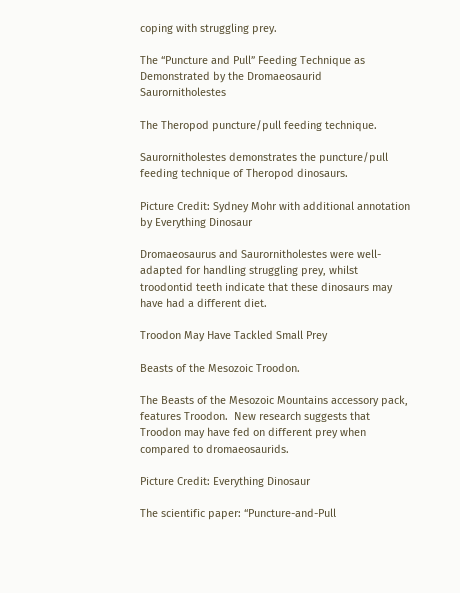coping with struggling prey.

The “Puncture and Pull” Feeding Technique as Demonstrated by the Dromaeosaurid Saurornitholestes

The Theropod puncture/pull feeding technique.

Saurornitholestes demonstrates the puncture/pull feeding technique of Theropod dinosaurs.

Picture Credit: Sydney Mohr with additional annotation by Everything Dinosaur

Dromaeosaurus and Saurornitholestes were well-adapted for handling struggling prey, whilst troodontid teeth indicate that these dinosaurs may have had a different diet.

Troodon May Have Tackled Small Prey

Beasts of the Mesozoic Troodon.

The Beasts of the Mesozoic Mountains accessory pack, features Troodon.  New research suggests that Troodon may have fed on different prey when compared to dromaeosaurids.

Picture Credit: Everything Dinosaur

The scientific paper: “Puncture-and-Pull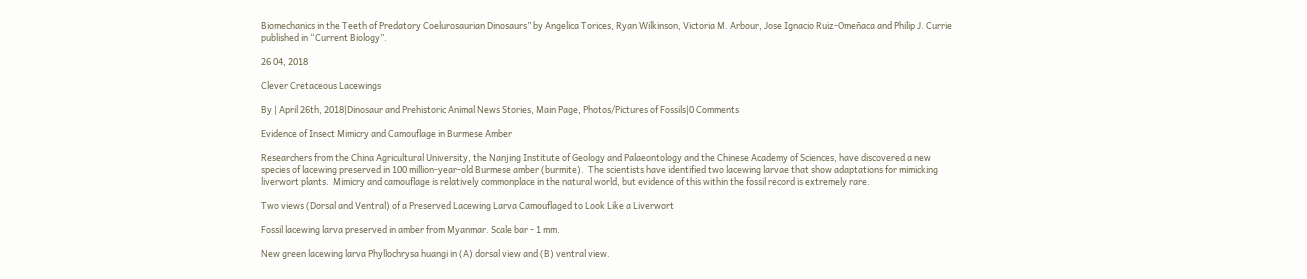Biomechanics in the Teeth of Predatory Coelurosaurian Dinosaurs” by Angelica Torices, Ryan Wilkinson, Victoria M. Arbour, Jose Ignacio Ruiz-Omeñaca and Philip J. Currie published in “Current Biology”.

26 04, 2018

Clever Cretaceous Lacewings

By | April 26th, 2018|Dinosaur and Prehistoric Animal News Stories, Main Page, Photos/Pictures of Fossils|0 Comments

Evidence of Insect Mimicry and Camouflage in Burmese Amber

Researchers from the China Agricultural University, the Nanjing Institute of Geology and Palaeontology and the Chinese Academy of Sciences, have discovered a new species of lacewing preserved in 100 million-year-old Burmese amber (burmite).  The scientists have identified two lacewing larvae that show adaptations for mimicking liverwort plants.  Mimicry and camouflage is relatively commonplace in the natural world, but evidence of this within the fossil record is extremely rare.

Two views (Dorsal and Ventral) of a Preserved Lacewing Larva Camouflaged to Look Like a Liverwort

Fossil lacewing larva preserved in amber from Myanmar. Scale bar - 1 mm.

New green lacewing larva Phyllochrysa huangi in (A) dorsal view and (B) ventral view.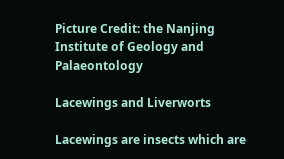Picture Credit: the Nanjing Institute of Geology and Palaeontology

Lacewings and Liverworts

Lacewings are insects which are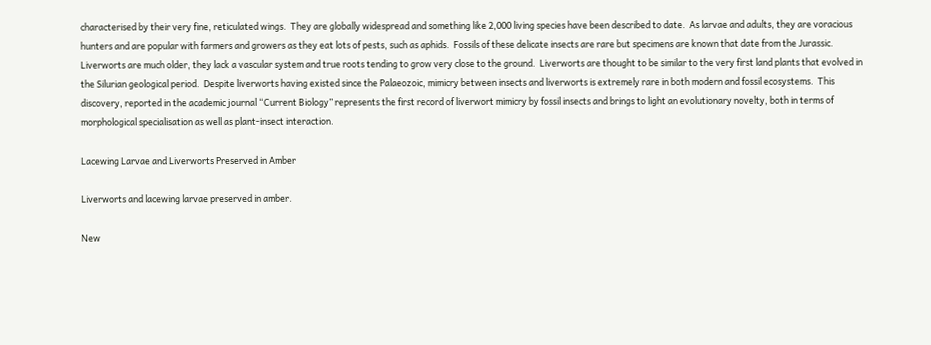characterised by their very fine, reticulated wings.  They are globally widespread and something like 2,000 living species have been described to date.  As larvae and adults, they are voracious hunters and are popular with farmers and growers as they eat lots of pests, such as aphids.  Fossils of these delicate insects are rare but specimens are known that date from the Jurassic.  Liverworts are much older, they lack a vascular system and true roots tending to grow very close to the ground.  Liverworts are thought to be similar to the very first land plants that evolved in the Silurian geological period.  Despite liverworts having existed since the Palaeozoic, mimicry between insects and liverworts is extremely rare in both modern and fossil ecosystems.  This discovery, reported in the academic journal “Current Biology” represents the first record of liverwort mimicry by fossil insects and brings to light an evolutionary novelty, both in terms of morphological specialisation as well as plant-insect interaction.

Lacewing Larvae and Liverworts Preserved in Amber

Liverworts and lacewing larvae preserved in amber.

New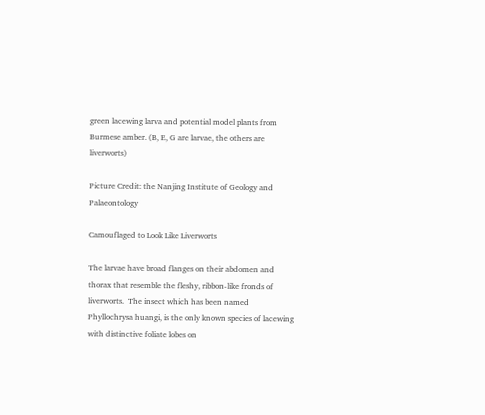green lacewing larva and potential model plants from Burmese amber. (B, E, G are larvae, the others are liverworts)

Picture Credit: the Nanjing Institute of Geology and Palaeontology

Camouflaged to Look Like Liverworts

The larvae have broad flanges on their abdomen and thorax that resemble the fleshy, ribbon-like fronds of liverworts.  The insect which has been named Phyllochrysa huangi, is the only known species of lacewing with distinctive foliate lobes on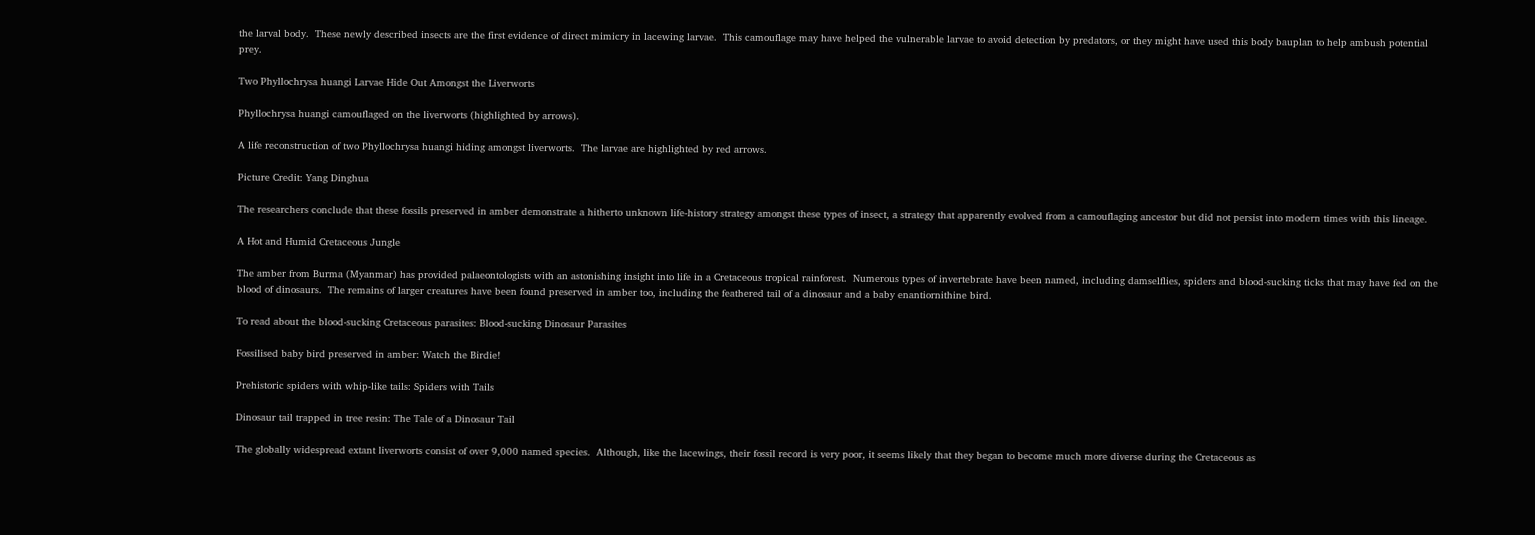the larval body.  These newly described insects are the first evidence of direct mimicry in lacewing larvae.  This camouflage may have helped the vulnerable larvae to avoid detection by predators, or they might have used this body bauplan to help ambush potential prey.

Two Phyllochrysa huangi Larvae Hide Out Amongst the Liverworts

Phyllochrysa huangi camouflaged on the liverworts (highlighted by arrows).

A life reconstruction of two Phyllochrysa huangi hiding amongst liverworts.  The larvae are highlighted by red arrows.

Picture Credit: Yang Dinghua

The researchers conclude that these fossils preserved in amber demonstrate a hitherto unknown life-history strategy amongst these types of insect, a strategy that apparently evolved from a camouflaging ancestor but did not persist into modern times with this lineage.

A Hot and Humid Cretaceous Jungle

The amber from Burma (Myanmar) has provided palaeontologists with an astonishing insight into life in a Cretaceous tropical rainforest.  Numerous types of invertebrate have been named, including damselflies, spiders and blood-sucking ticks that may have fed on the blood of dinosaurs.  The remains of larger creatures have been found preserved in amber too, including the feathered tail of a dinosaur and a baby enantiornithine bird.

To read about the blood-sucking Cretaceous parasites: Blood-sucking Dinosaur Parasites

Fossilised baby bird preserved in amber: Watch the Birdie!

Prehistoric spiders with whip-like tails: Spiders with Tails

Dinosaur tail trapped in tree resin: The Tale of a Dinosaur Tail

The globally widespread extant liverworts consist of over 9,000 named species.  Although, like the lacewings, their fossil record is very poor, it seems likely that they began to become much more diverse during the Cretaceous as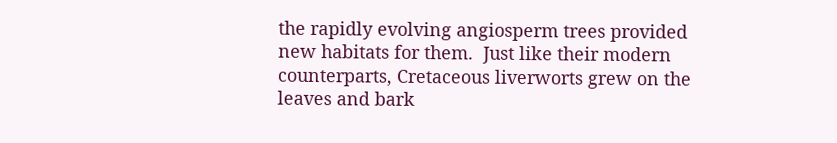the rapidly evolving angiosperm trees provided new habitats for them.  Just like their modern counterparts, Cretaceous liverworts grew on the leaves and bark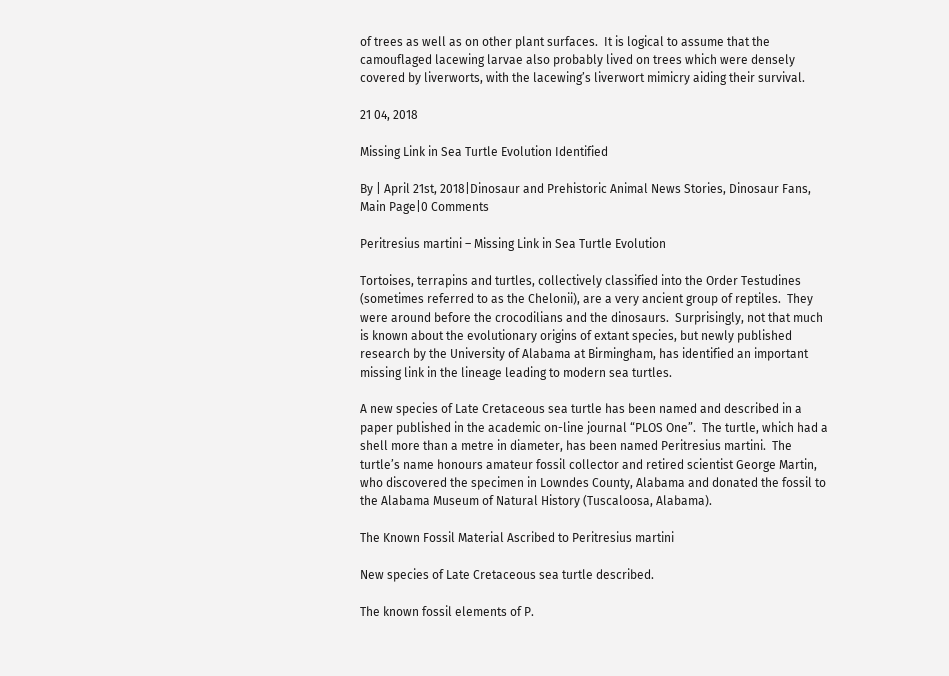of trees as well as on other plant surfaces.  It is logical to assume that the camouflaged lacewing larvae also probably lived on trees which were densely covered by liverworts, with the lacewing’s liverwort mimicry aiding their survival.

21 04, 2018

Missing Link in Sea Turtle Evolution Identified

By | April 21st, 2018|Dinosaur and Prehistoric Animal News Stories, Dinosaur Fans, Main Page|0 Comments

Peritresius martini – Missing Link in Sea Turtle Evolution

Tortoises, terrapins and turtles, collectively classified into the Order Testudines (sometimes referred to as the Chelonii), are a very ancient group of reptiles.  They were around before the crocodilians and the dinosaurs.  Surprisingly, not that much is known about the evolutionary origins of extant species, but newly published research by the University of Alabama at Birmingham, has identified an important missing link in the lineage leading to modern sea turtles.

A new species of Late Cretaceous sea turtle has been named and described in a paper published in the academic on-line journal “PLOS One”.  The turtle, which had a shell more than a metre in diameter, has been named Peritresius martini.  The turtle’s name honours amateur fossil collector and retired scientist George Martin, who discovered the specimen in Lowndes County, Alabama and donated the fossil to the Alabama Museum of Natural History (Tuscaloosa, Alabama).

The Known Fossil Material Ascribed to Peritresius martini

New species of Late Cretaceous sea turtle described.

The known fossil elements of P.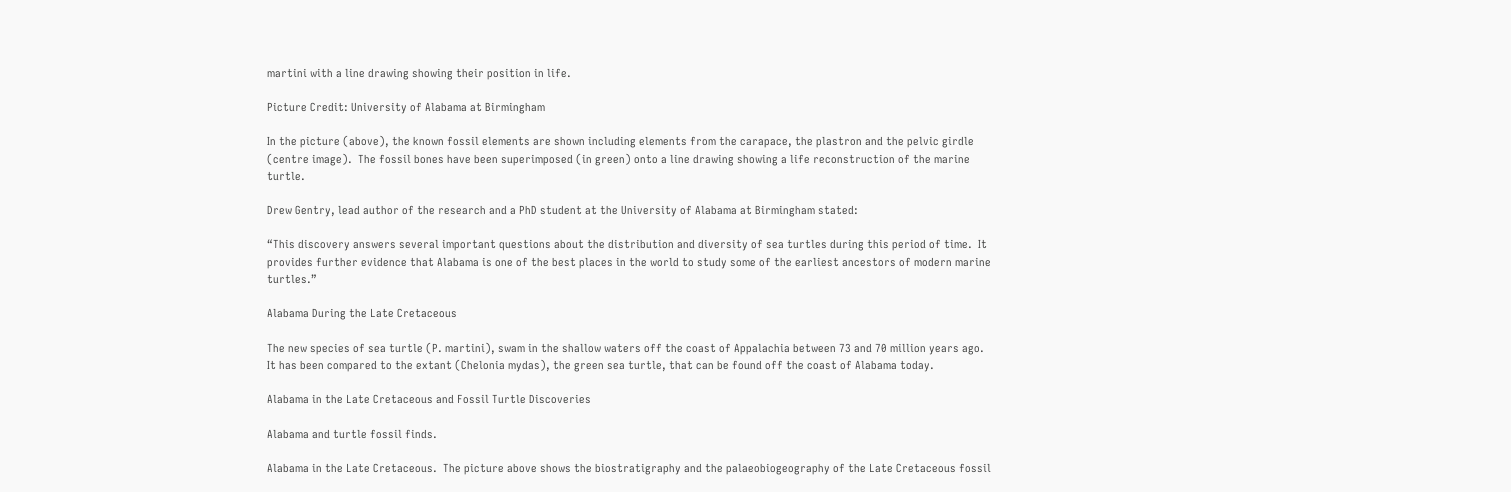martini with a line drawing showing their position in life.

Picture Credit: University of Alabama at Birmingham

In the picture (above), the known fossil elements are shown including elements from the carapace, the plastron and the pelvic girdle (centre image).  The fossil bones have been superimposed (in green) onto a line drawing showing a life reconstruction of the marine turtle.

Drew Gentry, lead author of the research and a PhD student at the University of Alabama at Birmingham stated:

“This discovery answers several important questions about the distribution and diversity of sea turtles during this period of time.  It provides further evidence that Alabama is one of the best places in the world to study some of the earliest ancestors of modern marine turtles.”

Alabama During the Late Cretaceous

The new species of sea turtle (P. martini), swam in the shallow waters off the coast of Appalachia between 73 and 70 million years ago.  It has been compared to the extant (Chelonia mydas), the green sea turtle, that can be found off the coast of Alabama today.

Alabama in the Late Cretaceous and Fossil Turtle Discoveries

Alabama and turtle fossil finds.

Alabama in the Late Cretaceous.  The picture above shows the biostratigraphy and the palaeobiogeography of the Late Cretaceous fossil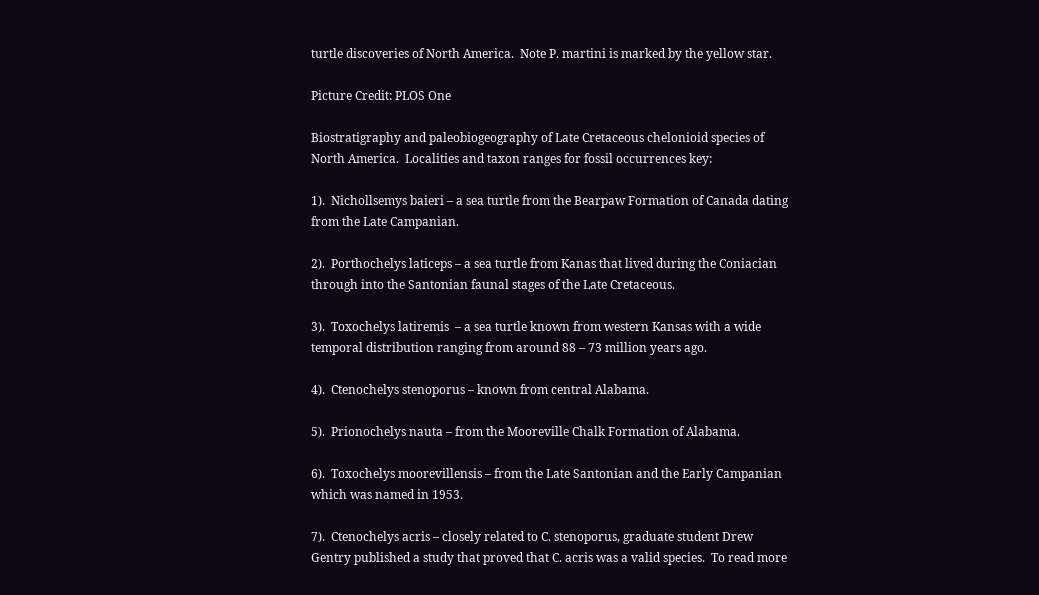turtle discoveries of North America.  Note P. martini is marked by the yellow star.

Picture Credit: PLOS One

Biostratigraphy and paleobiogeography of Late Cretaceous chelonioid species of North America.  Localities and taxon ranges for fossil occurrences key:

1).  Nichollsemys baieri – a sea turtle from the Bearpaw Formation of Canada dating from the Late Campanian.

2).  Porthochelys laticeps – a sea turtle from Kanas that lived during the Coniacian through into the Santonian faunal stages of the Late Cretaceous.

3).  Toxochelys latiremis  – a sea turtle known from western Kansas with a wide temporal distribution ranging from around 88 – 73 million years ago.

4).  Ctenochelys stenoporus – known from central Alabama.

5).  Prionochelys nauta – from the Mooreville Chalk Formation of Alabama.

6).  Toxochelys moorevillensis – from the Late Santonian and the Early Campanian which was named in 1953.

7).  Ctenochelys acris – closely related to C. stenoporus, graduate student Drew Gentry published a study that proved that C. acris was a valid species.  To read more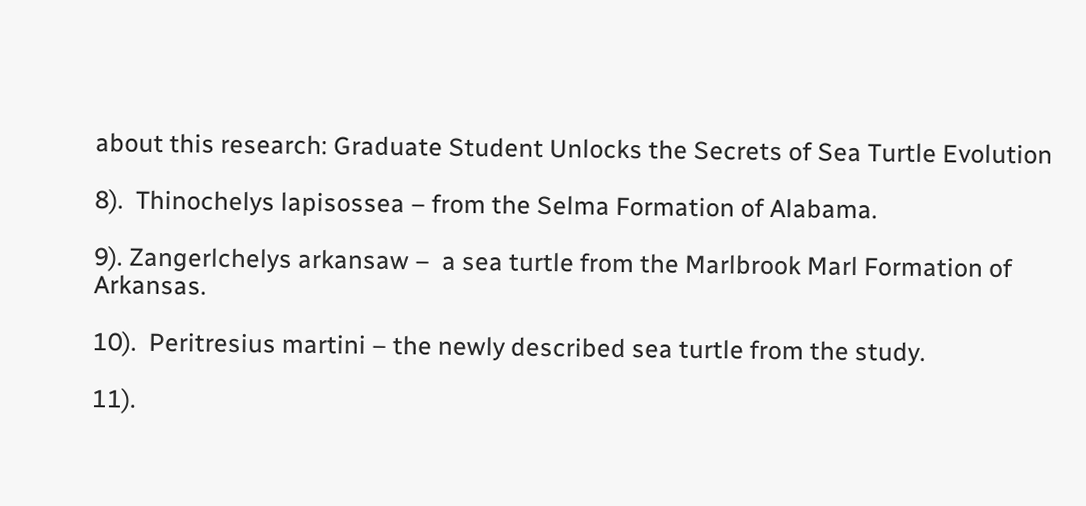about this research: Graduate Student Unlocks the Secrets of Sea Turtle Evolution

8).  Thinochelys lapisossea – from the Selma Formation of Alabama.

9). Zangerlchelys arkansaw –  a sea turtle from the Marlbrook Marl Formation of Arkansas.

10).  Peritresius martini – the newly described sea turtle from the study.

11).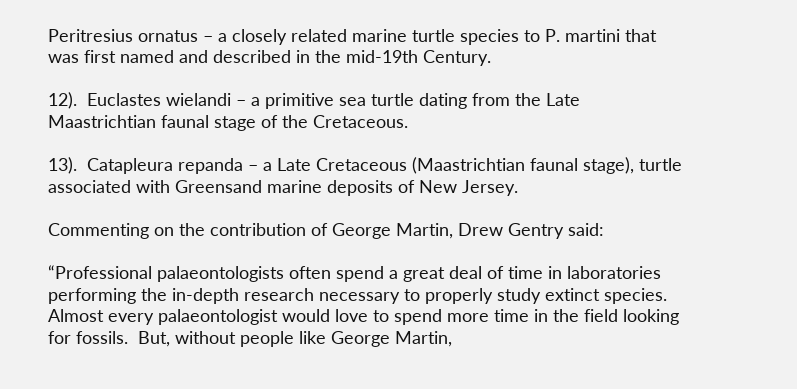Peritresius ornatus – a closely related marine turtle species to P. martini that was first named and described in the mid-19th Century.

12).  Euclastes wielandi – a primitive sea turtle dating from the Late Maastrichtian faunal stage of the Cretaceous.

13).  Catapleura repanda – a Late Cretaceous (Maastrichtian faunal stage), turtle associated with Greensand marine deposits of New Jersey.

Commenting on the contribution of George Martin, Drew Gentry said:

“Professional palaeontologists often spend a great deal of time in laboratories performing the in-depth research necessary to properly study extinct species.  Almost every palaeontologist would love to spend more time in the field looking for fossils.  But, without people like George Martin,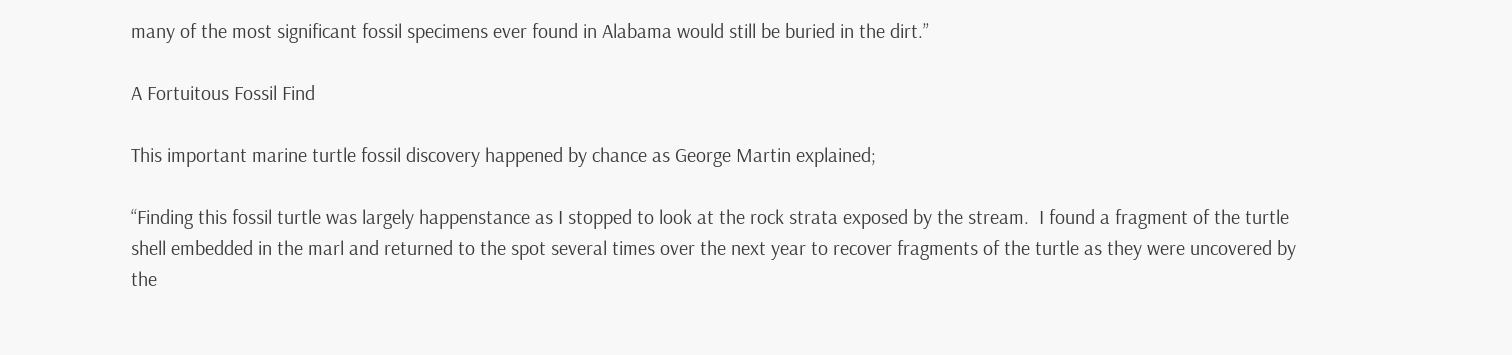many of the most significant fossil specimens ever found in Alabama would still be buried in the dirt.”

A Fortuitous Fossil Find

This important marine turtle fossil discovery happened by chance as George Martin explained;

“Finding this fossil turtle was largely happenstance as I stopped to look at the rock strata exposed by the stream.  I found a fragment of the turtle shell embedded in the marl and returned to the spot several times over the next year to recover fragments of the turtle as they were uncovered by the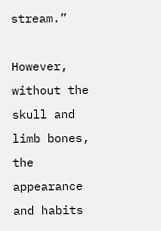stream.”

However, without the skull and limb bones, the appearance and habits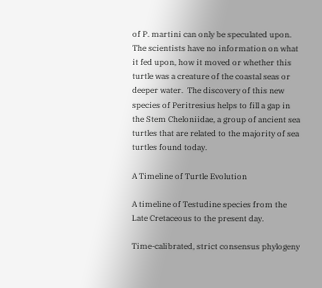of P. martini can only be speculated upon.  The scientists have no information on what it fed upon, how it moved or whether this turtle was a creature of the coastal seas or deeper water.  The discovery of this new species of Peritresius helps to fill a gap in the Stem Cheloniidae, a group of ancient sea turtles that are related to the majority of sea turtles found today.

A Timeline of Turtle Evolution

A timeline of Testudine species from the Late Cretaceous to the present day.

Time-calibrated, strict consensus phylogeny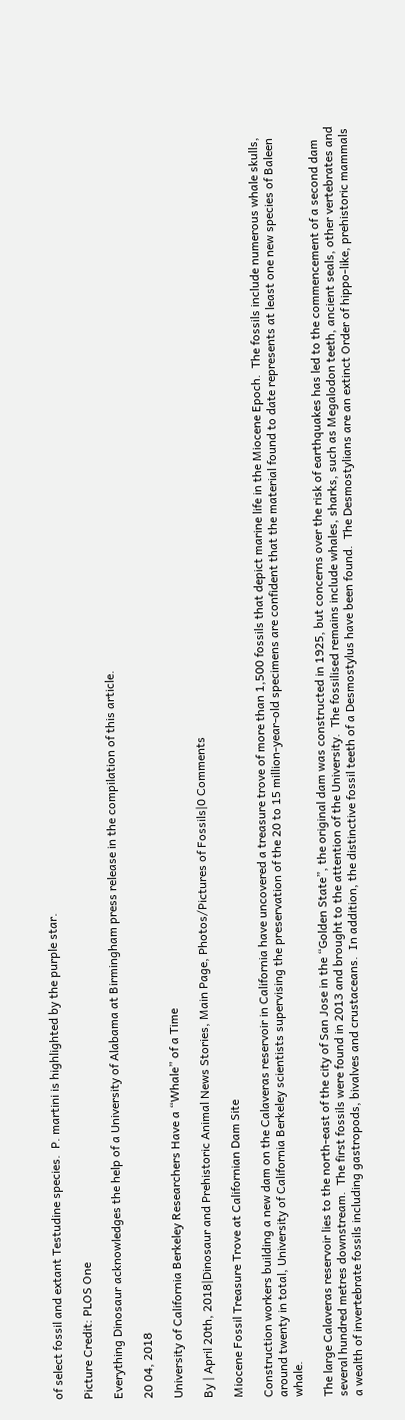of select fossil and extant Testudine species.  P. martini is highlighted by the purple star.

Picture Credit: PLOS One

Everything Dinosaur acknowledges the help of a University of Alabama at Birmingham press release in the compilation of this article.

20 04, 2018

University of California Berkeley Researchers Have a “Whale” of a Time

By | April 20th, 2018|Dinosaur and Prehistoric Animal News Stories, Main Page, Photos/Pictures of Fossils|0 Comments

Miocene Fossil Treasure Trove at Californian Dam Site

Construction workers building a new dam on the Calaveras reservoir in California have uncovered a treasure trove of more than 1,500 fossils that depict marine life in the Miocene Epoch.  The fossils include numerous whale skulls, around twenty in total, University of California Berkeley scientists supervising the preservation of the 20 to 15 million-year-old specimens are confident that the material found to date represents at least one new species of Baleen whale.

The large Calaveras reservoir lies to the north-east of the city of San Jose in the “Golden State”, the original dam was constructed in 1925, but concerns over the risk of earthquakes has led to the commencement of a second dam several hundred metres downstream.  The first fossils were found in 2013 and brought to the attention of the University.  The fossilised remains include whales, sharks, such as Megalodon teeth, ancient seals, other vertebrates and a wealth of invertebrate fossils including gastropods, bivalves and crustaceans.  In addition, the distinctive fossil teeth of a Desmostylus have been found.  The Desmostylians are an extinct Order of hippo-like, prehistoric mammals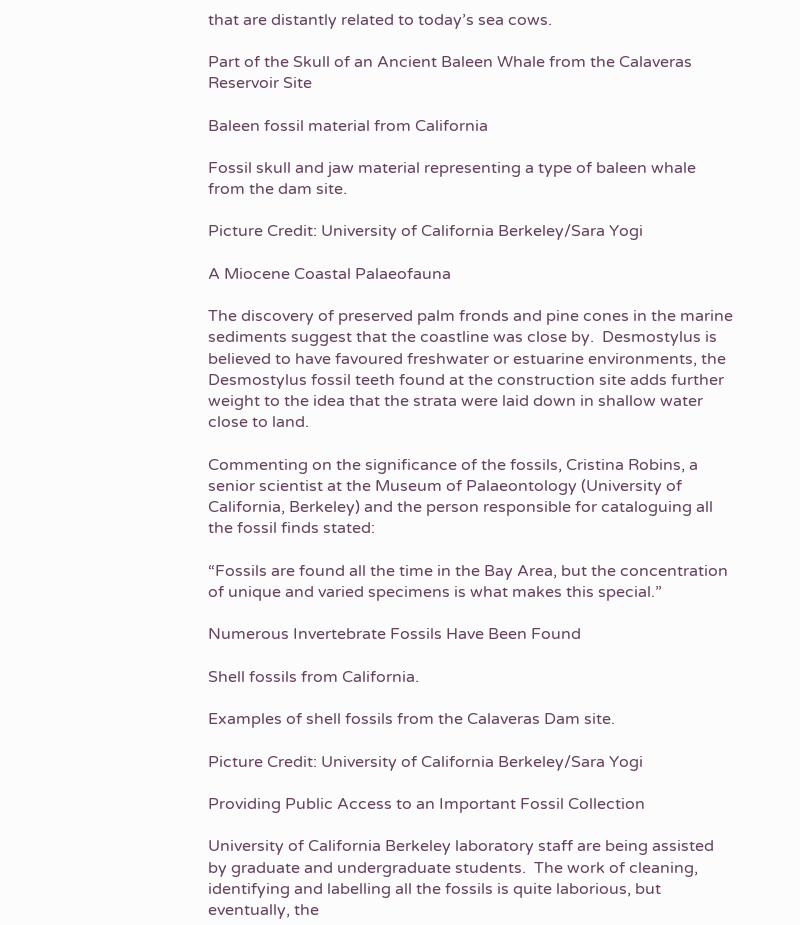that are distantly related to today’s sea cows.

Part of the Skull of an Ancient Baleen Whale from the Calaveras Reservoir Site

Baleen fossil material from California

Fossil skull and jaw material representing a type of baleen whale from the dam site.

Picture Credit: University of California Berkeley/Sara Yogi

A Miocene Coastal Palaeofauna

The discovery of preserved palm fronds and pine cones in the marine sediments suggest that the coastline was close by.  Desmostylus is believed to have favoured freshwater or estuarine environments, the Desmostylus fossil teeth found at the construction site adds further weight to the idea that the strata were laid down in shallow water close to land.

Commenting on the significance of the fossils, Cristina Robins, a senior scientist at the Museum of Palaeontology (University of California, Berkeley) and the person responsible for cataloguing all the fossil finds stated:

“Fossils are found all the time in the Bay Area, but the concentration of unique and varied specimens is what makes this special.”

Numerous Invertebrate Fossils Have Been Found

Shell fossils from California.

Examples of shell fossils from the Calaveras Dam site.

Picture Credit: University of California Berkeley/Sara Yogi

Providing Public Access to an Important Fossil Collection

University of California Berkeley laboratory staff are being assisted by graduate and undergraduate students.  The work of cleaning, identifying and labelling all the fossils is quite laborious, but eventually, the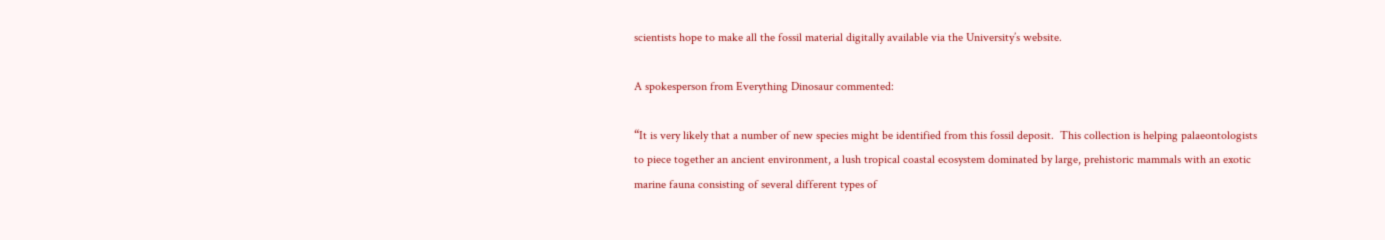scientists hope to make all the fossil material digitally available via the University’s website.

A spokesperson from Everything Dinosaur commented:

“It is very likely that a number of new species might be identified from this fossil deposit.  This collection is helping palaeontologists to piece together an ancient environment, a lush tropical coastal ecosystem dominated by large, prehistoric mammals with an exotic marine fauna consisting of several different types of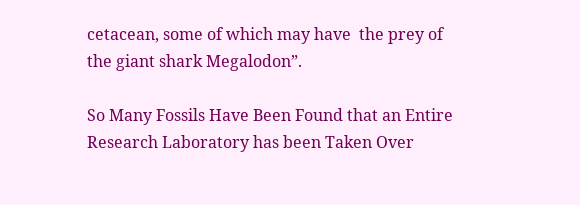cetacean, some of which may have  the prey of the giant shark Megalodon”.

So Many Fossils Have Been Found that an Entire Research Laboratory has been Taken Over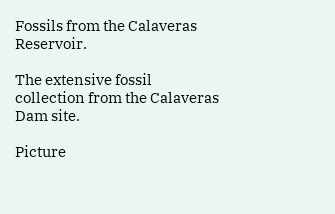Fossils from the Calaveras Reservoir.

The extensive fossil collection from the Calaveras Dam site.

Picture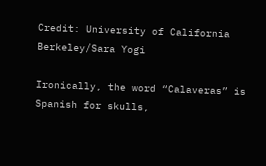Credit: University of California Berkeley/Sara Yogi

Ironically, the word “Calaveras” is Spanish for skulls,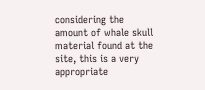considering the amount of whale skull material found at the site, this is a very appropriate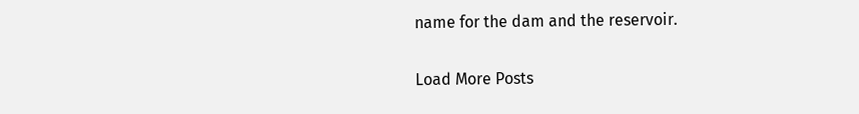name for the dam and the reservoir.

Load More Posts